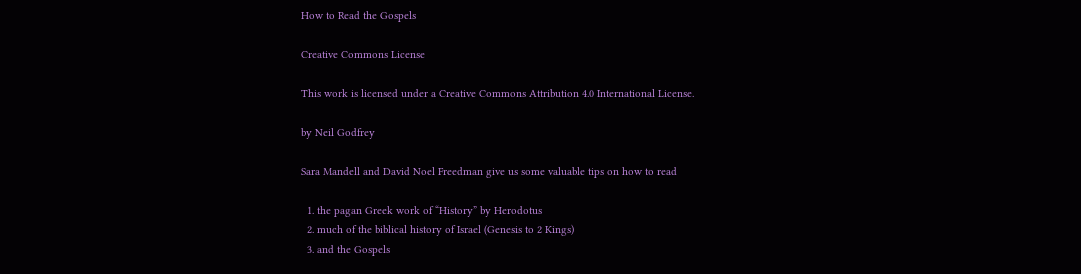How to Read the Gospels

Creative Commons License

This work is licensed under a Creative Commons Attribution 4.0 International License.

by Neil Godfrey

Sara Mandell and David Noel Freedman give us some valuable tips on how to read

  1. the pagan Greek work of “History” by Herodotus
  2. much of the biblical history of Israel (Genesis to 2 Kings)
  3. and the Gospels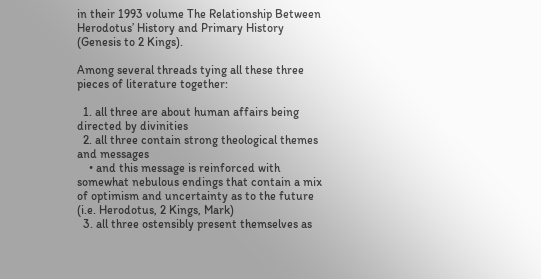in their 1993 volume The Relationship Between Herodotus’ History and Primary History (Genesis to 2 Kings).

Among several threads tying all these three pieces of literature together:

  1. all three are about human affairs being directed by divinities
  2. all three contain strong theological themes and messages
    • and this message is reinforced with somewhat nebulous endings that contain a mix of optimism and uncertainty as to the future (i.e. Herodotus, 2 Kings, Mark)
  3. all three ostensibly present themselves as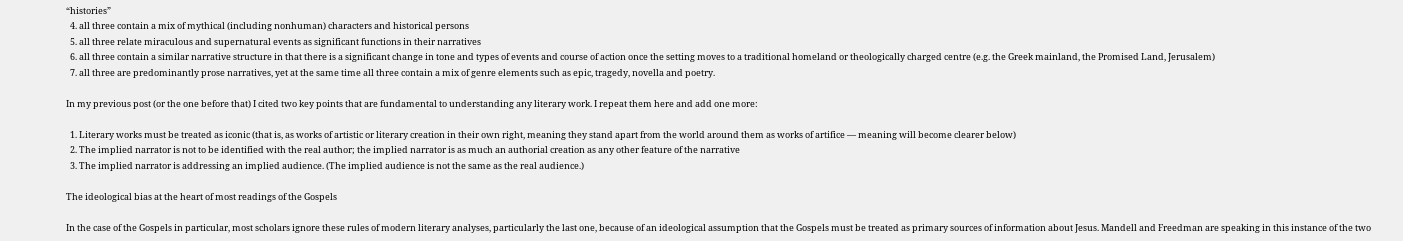“histories”
  4. all three contain a mix of mythical (including nonhuman) characters and historical persons
  5. all three relate miraculous and supernatural events as significant functions in their narratives
  6. all three contain a similar narrative structure in that there is a significant change in tone and types of events and course of action once the setting moves to a traditional homeland or theologically charged centre (e.g. the Greek mainland, the Promised Land, Jerusalem)
  7. all three are predominantly prose narratives, yet at the same time all three contain a mix of genre elements such as epic, tragedy, novella and poetry.

In my previous post (or the one before that) I cited two key points that are fundamental to understanding any literary work. I repeat them here and add one more:

  1. Literary works must be treated as iconic (that is, as works of artistic or literary creation in their own right, meaning they stand apart from the world around them as works of artifice — meaning will become clearer below)
  2. The implied narrator is not to be identified with the real author; the implied narrator is as much an authorial creation as any other feature of the narrative
  3. The implied narrator is addressing an implied audience. (The implied audience is not the same as the real audience.)

The ideological bias at the heart of most readings of the Gospels

In the case of the Gospels in particular, most scholars ignore these rules of modern literary analyses, particularly the last one, because of an ideological assumption that the Gospels must be treated as primary sources of information about Jesus. Mandell and Freedman are speaking in this instance of the two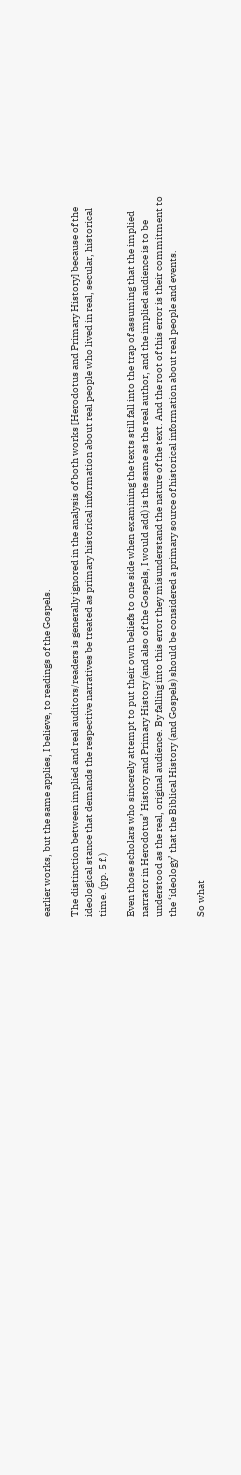earlier works, but the same applies, I believe, to readings of the Gospels.

The distinction between implied and real auditors/readers is generally ignored in the analysis of both works [Herodotus and Primary History] because of the ideological stance that demands the respective narratives be treated as primary historical information about real people who lived in real, secular, historical time. (pp. 5 f.)

Even those scholars who sincerely attempt to put their own beliefs to one side when examining the texts still fall into the trap of assuming that the implied narrator in Herodotus’ History and Primary History (and also of the Gospels, I would add) is the same as the real author, and the implied audience is to be understood as the real, original audience. By falling into this error they misunderstand the nature of the text. And the root of this error is their commitment to the ‘ideology’ that the Biblical History (and Gospels) should be considered a primary source of historical information about real people and events.

So what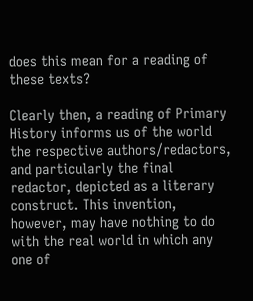does this mean for a reading of these texts?

Clearly then, a reading of Primary History informs us of the world the respective authors/redactors, and particularly the final redactor, depicted as a literary construct. This invention, however, may have nothing to do with the real world in which any one of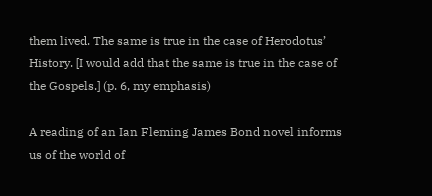them lived. The same is true in the case of Herodotus’ History. [I would add that the same is true in the case of the Gospels.] (p. 6, my emphasis)

A reading of an Ian Fleming James Bond novel informs us of the world of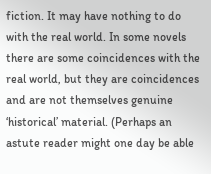fiction. It may have nothing to do with the real world. In some novels there are some coincidences with the real world, but they are coincidences and are not themselves genuine ‘historical’ material. (Perhaps an astute reader might one day be able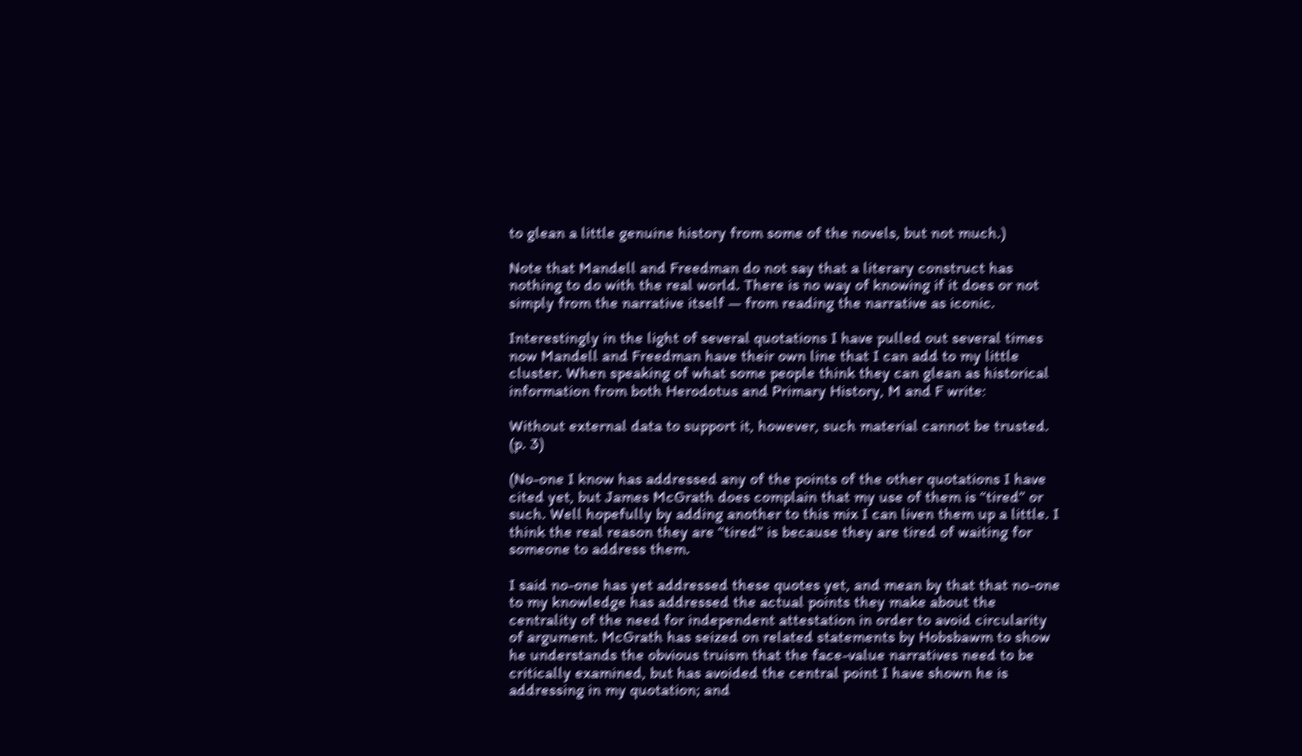to glean a little genuine history from some of the novels, but not much.)

Note that Mandell and Freedman do not say that a literary construct has nothing to do with the real world. There is no way of knowing if it does or not simply from the narrative itself — from reading the narrative as iconic.

Interestingly in the light of several quotations I have pulled out several times now Mandell and Freedman have their own line that I can add to my little cluster. When speaking of what some people think they can glean as historical information from both Herodotus and Primary History, M and F write:

Without external data to support it, however, such material cannot be trusted. (p. 3)

(No-one I know has addressed any of the points of the other quotations I have cited yet, but James McGrath does complain that my use of them is “tired” or such. Well hopefully by adding another to this mix I can liven them up a little. I think the real reason they are “tired” is because they are tired of waiting for someone to address them.

I said no-one has yet addressed these quotes yet, and mean by that that no-one to my knowledge has addressed the actual points they make about the centrality of the need for independent attestation in order to avoid circularity of argument. McGrath has seized on related statements by Hobsbawm to show he understands the obvious truism that the face-value narratives need to be critically examined, but has avoided the central point I have shown he is addressing in my quotation; and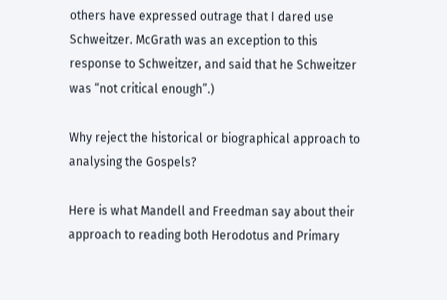others have expressed outrage that I dared use Schweitzer. McGrath was an exception to this response to Schweitzer, and said that he Schweitzer was “not critical enough”.)

Why reject the historical or biographical approach to analysing the Gospels?

Here is what Mandell and Freedman say about their approach to reading both Herodotus and Primary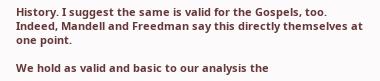History. I suggest the same is valid for the Gospels, too. Indeed, Mandell and Freedman say this directly themselves at one point.

We hold as valid and basic to our analysis the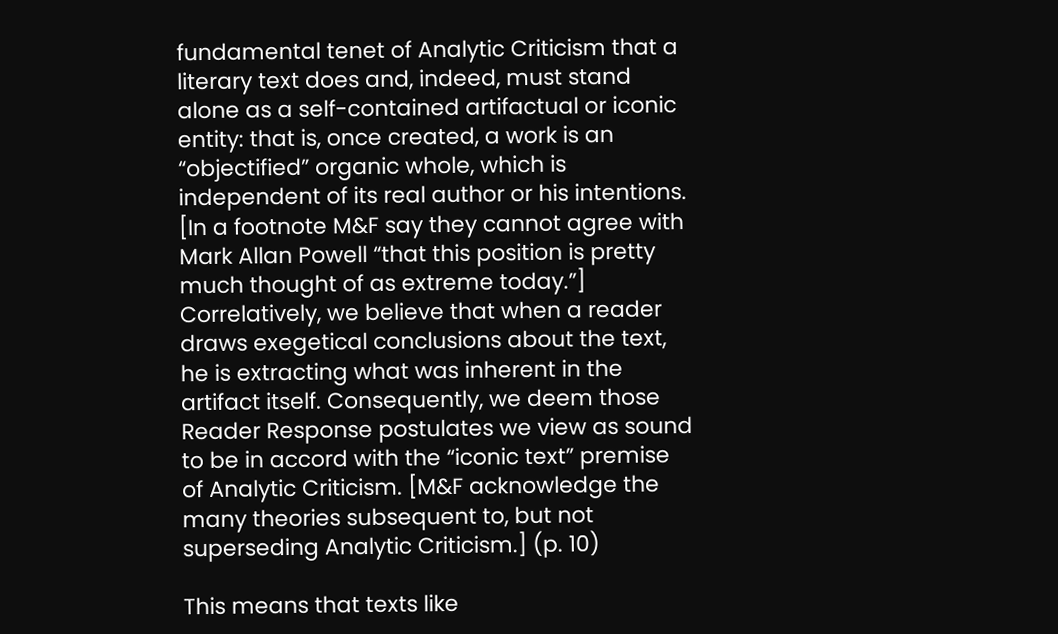fundamental tenet of Analytic Criticism that a literary text does and, indeed, must stand alone as a self-contained artifactual or iconic entity: that is, once created, a work is an “objectified” organic whole, which is independent of its real author or his intentions. [In a footnote M&F say they cannot agree with Mark Allan Powell “that this position is pretty much thought of as extreme today.”] Correlatively, we believe that when a reader draws exegetical conclusions about the text, he is extracting what was inherent in the artifact itself. Consequently, we deem those Reader Response postulates we view as sound to be in accord with the “iconic text” premise of Analytic Criticism. [M&F acknowledge the many theories subsequent to, but not superseding Analytic Criticism.] (p. 10)

This means that texts like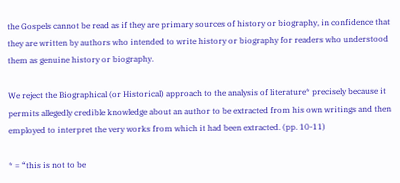the Gospels cannot be read as if they are primary sources of history or biography, in confidence that they are written by authors who intended to write history or biography for readers who understood them as genuine history or biography.

We reject the Biographical (or Historical) approach to the analysis of literature* precisely because it permits allegedly credible knowledge about an author to be extracted from his own writings and then employed to interpret the very works from which it had been extracted. (pp. 10-11)

* = “this is not to be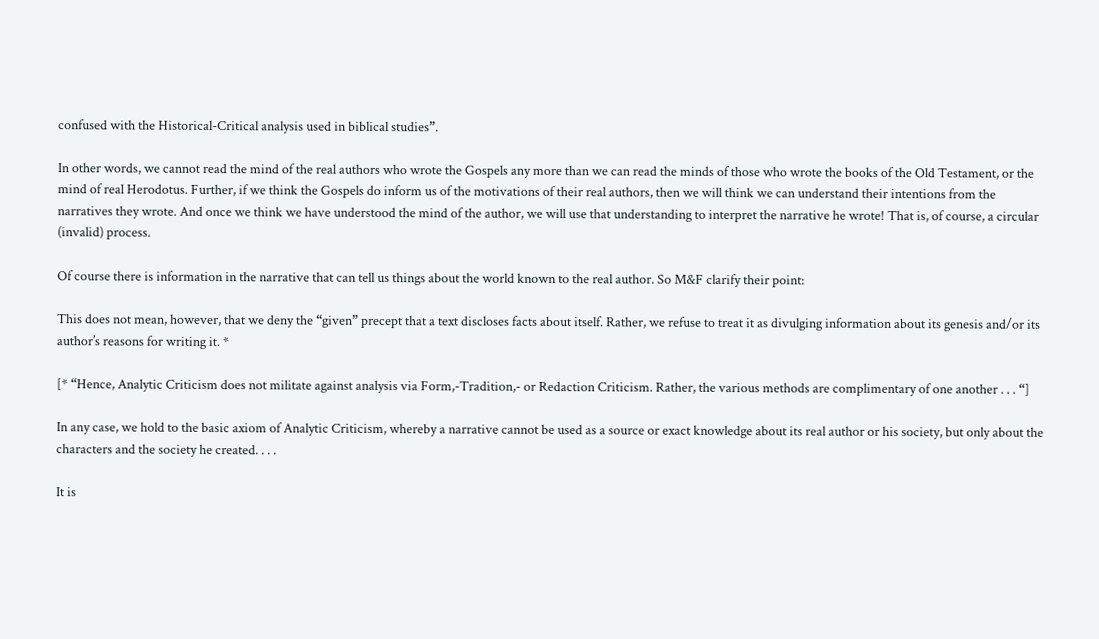confused with the Historical-Critical analysis used in biblical studies”.

In other words, we cannot read the mind of the real authors who wrote the Gospels any more than we can read the minds of those who wrote the books of the Old Testament, or the mind of real Herodotus. Further, if we think the Gospels do inform us of the motivations of their real authors, then we will think we can understand their intentions from the narratives they wrote. And once we think we have understood the mind of the author, we will use that understanding to interpret the narrative he wrote! That is, of course, a circular (invalid) process.

Of course there is information in the narrative that can tell us things about the world known to the real author. So M&F clarify their point:

This does not mean, however, that we deny the “given” precept that a text discloses facts about itself. Rather, we refuse to treat it as divulging information about its genesis and/or its author’s reasons for writing it. *

[* “Hence, Analytic Criticism does not militate against analysis via Form,-Tradition,- or Redaction Criticism. Rather, the various methods are complimentary of one another . . . “]

In any case, we hold to the basic axiom of Analytic Criticism, whereby a narrative cannot be used as a source or exact knowledge about its real author or his society, but only about the characters and the society he created. . . .

It is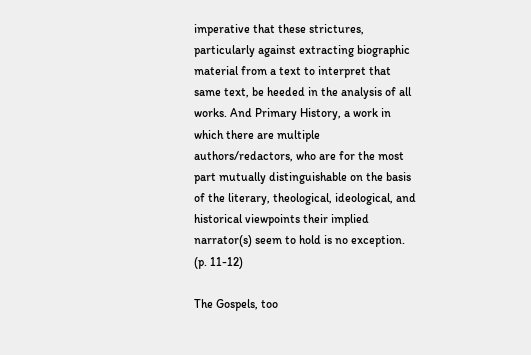imperative that these strictures, particularly against extracting biographic material from a text to interpret that same text, be heeded in the analysis of all works. And Primary History, a work in which there are multiple authors/redactors, who are for the most part mutually distinguishable on the basis of the literary, theological, ideological, and historical viewpoints their implied narrator(s) seem to hold is no exception. (p. 11-12)

The Gospels, too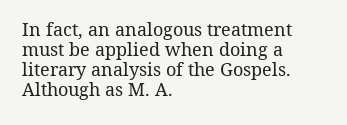In fact, an analogous treatment must be applied when doing a literary analysis of the Gospels. Although as M. A.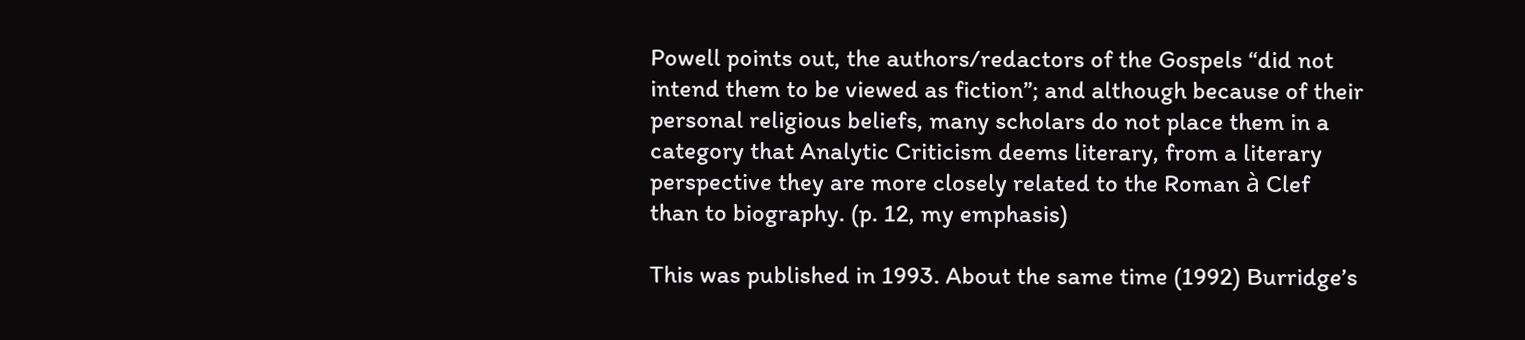Powell points out, the authors/redactors of the Gospels “did not intend them to be viewed as fiction”; and although because of their personal religious beliefs, many scholars do not place them in a category that Analytic Criticism deems literary, from a literary perspective they are more closely related to the Roman à Clef than to biography. (p. 12, my emphasis)

This was published in 1993. About the same time (1992) Burridge’s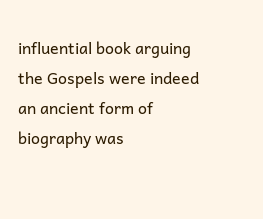influential book arguing the Gospels were indeed an ancient form of biography was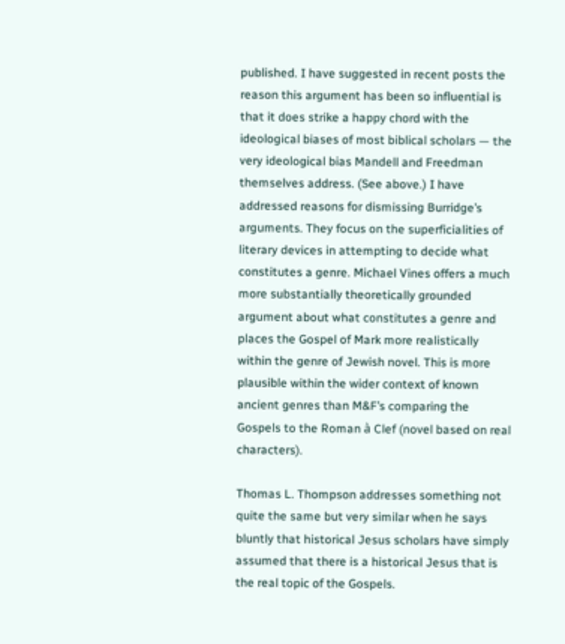published. I have suggested in recent posts the reason this argument has been so influential is that it does strike a happy chord with the ideological biases of most biblical scholars — the very ideological bias Mandell and Freedman themselves address. (See above.) I have addressed reasons for dismissing Burridge’s arguments. They focus on the superficialities of literary devices in attempting to decide what constitutes a genre. Michael Vines offers a much more substantially theoretically grounded argument about what constitutes a genre and places the Gospel of Mark more realistically within the genre of Jewish novel. This is more plausible within the wider context of known ancient genres than M&F’s comparing the Gospels to the Roman à Clef (novel based on real characters).

Thomas L. Thompson addresses something not quite the same but very similar when he says bluntly that historical Jesus scholars have simply assumed that there is a historical Jesus that is the real topic of the Gospels.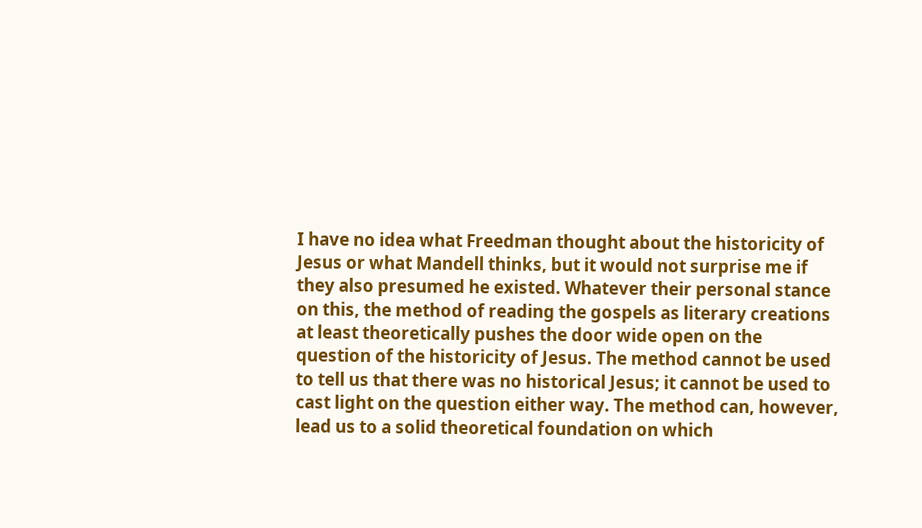I have no idea what Freedman thought about the historicity of Jesus or what Mandell thinks, but it would not surprise me if they also presumed he existed. Whatever their personal stance on this, the method of reading the gospels as literary creations at least theoretically pushes the door wide open on the question of the historicity of Jesus. The method cannot be used to tell us that there was no historical Jesus; it cannot be used to cast light on the question either way. The method can, however, lead us to a solid theoretical foundation on which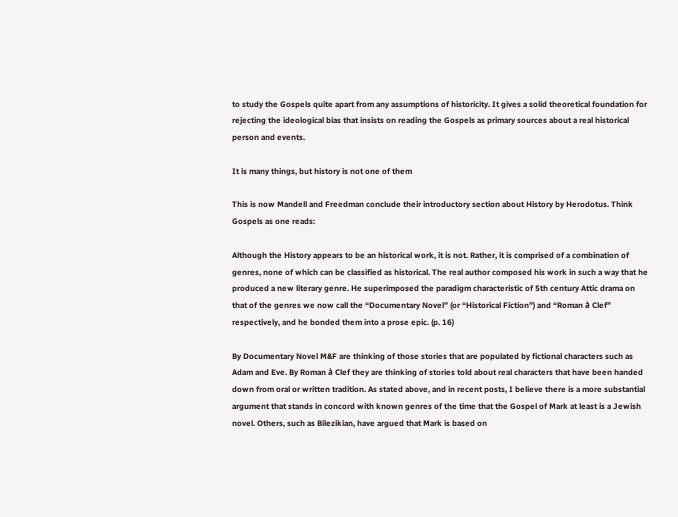to study the Gospels quite apart from any assumptions of historicity. It gives a solid theoretical foundation for rejecting the ideological bias that insists on reading the Gospels as primary sources about a real historical person and events.

It is many things, but history is not one of them

This is now Mandell and Freedman conclude their introductory section about History by Herodotus. Think Gospels as one reads:

Although the History appears to be an historical work, it is not. Rather, it is comprised of a combination of genres, none of which can be classified as historical. The real author composed his work in such a way that he produced a new literary genre. He superimposed the paradigm characteristic of 5th century Attic drama on that of the genres we now call the “Documentary Novel” (or “Historical Fiction”) and “Roman à Clef” respectively, and he bonded them into a prose epic. (p. 16)

By Documentary Novel M&F are thinking of those stories that are populated by fictional characters such as Adam and Eve. By Roman à Clef they are thinking of stories told about real characters that have been handed down from oral or written tradition. As stated above, and in recent posts, I believe there is a more substantial argument that stands in concord with known genres of the time that the Gospel of Mark at least is a Jewish novel. Others, such as Bilezikian, have argued that Mark is based on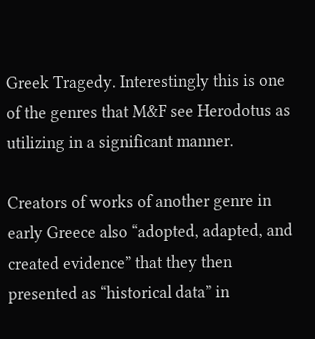Greek Tragedy. Interestingly this is one of the genres that M&F see Herodotus as utilizing in a significant manner.

Creators of works of another genre in early Greece also “adopted, adapted, and created evidence” that they then presented as “historical data” in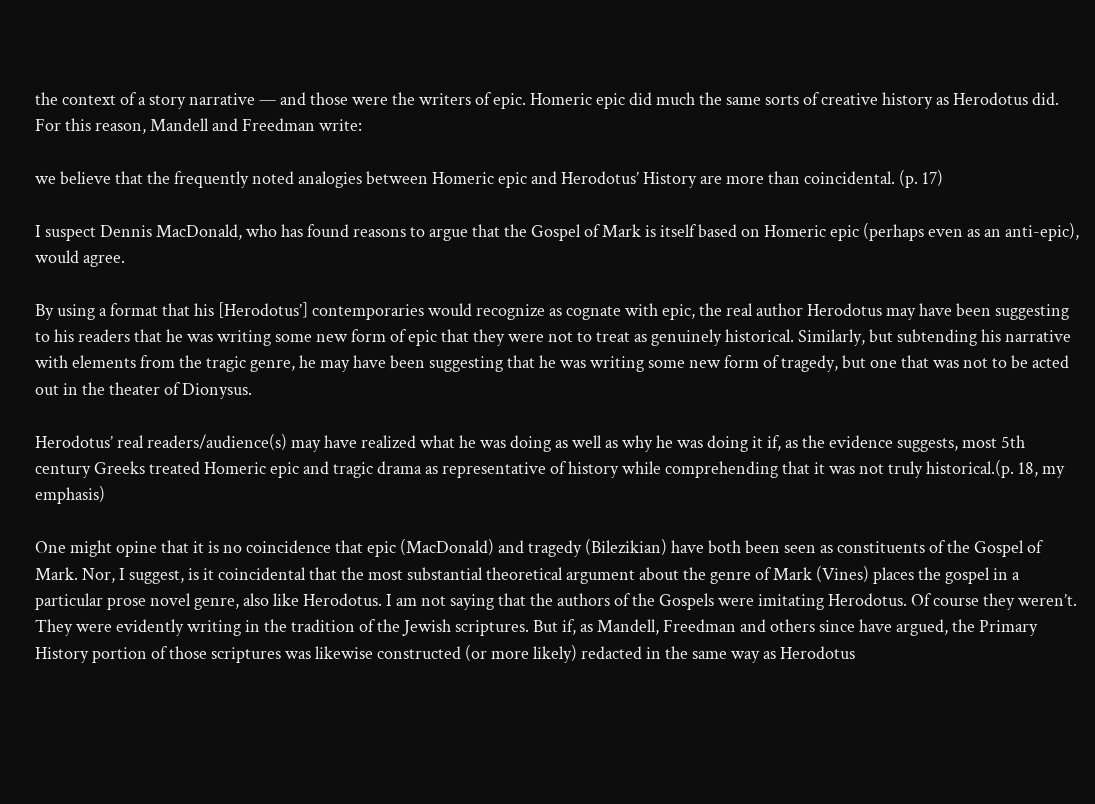the context of a story narrative — and those were the writers of epic. Homeric epic did much the same sorts of creative history as Herodotus did. For this reason, Mandell and Freedman write:

we believe that the frequently noted analogies between Homeric epic and Herodotus’ History are more than coincidental. (p. 17)

I suspect Dennis MacDonald, who has found reasons to argue that the Gospel of Mark is itself based on Homeric epic (perhaps even as an anti-epic), would agree.

By using a format that his [Herodotus’] contemporaries would recognize as cognate with epic, the real author Herodotus may have been suggesting to his readers that he was writing some new form of epic that they were not to treat as genuinely historical. Similarly, but subtending his narrative with elements from the tragic genre, he may have been suggesting that he was writing some new form of tragedy, but one that was not to be acted out in the theater of Dionysus.

Herodotus’ real readers/audience(s) may have realized what he was doing as well as why he was doing it if, as the evidence suggests, most 5th century Greeks treated Homeric epic and tragic drama as representative of history while comprehending that it was not truly historical.(p. 18, my emphasis)

One might opine that it is no coincidence that epic (MacDonald) and tragedy (Bilezikian) have both been seen as constituents of the Gospel of Mark. Nor, I suggest, is it coincidental that the most substantial theoretical argument about the genre of Mark (Vines) places the gospel in a particular prose novel genre, also like Herodotus. I am not saying that the authors of the Gospels were imitating Herodotus. Of course they weren’t. They were evidently writing in the tradition of the Jewish scriptures. But if, as Mandell, Freedman and others since have argued, the Primary History portion of those scriptures was likewise constructed (or more likely) redacted in the same way as Herodotus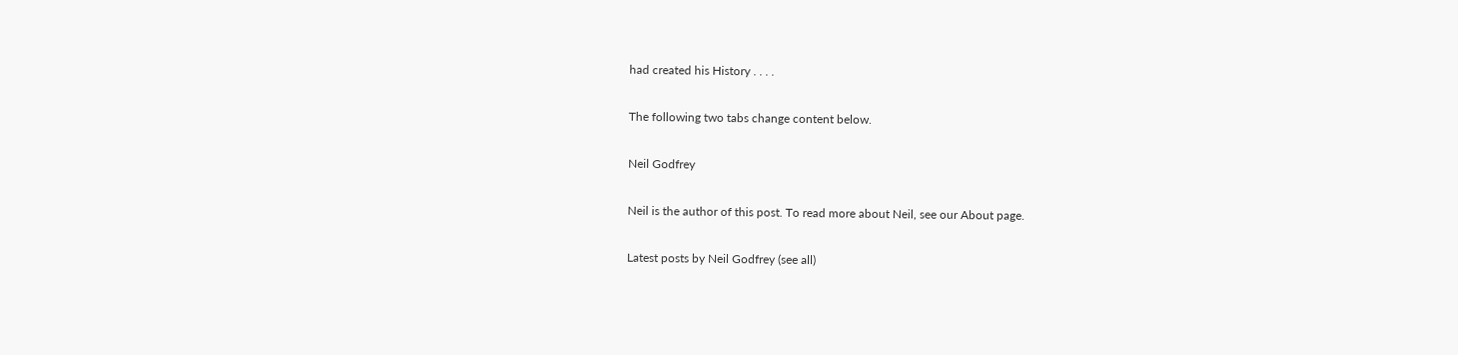had created his History . . . .

The following two tabs change content below.

Neil Godfrey

Neil is the author of this post. To read more about Neil, see our About page.

Latest posts by Neil Godfrey (see all)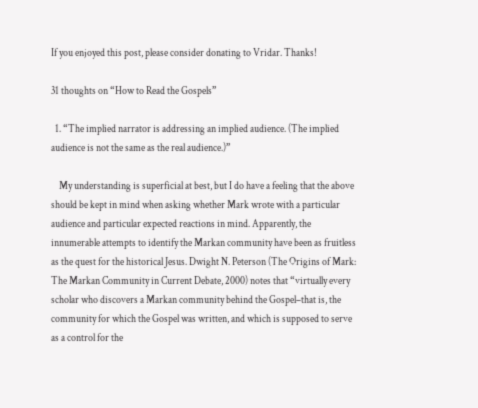If you enjoyed this post, please consider donating to Vridar. Thanks!

31 thoughts on “How to Read the Gospels”

  1. “The implied narrator is addressing an implied audience. (The implied audience is not the same as the real audience.)”

    My understanding is superficial at best, but I do have a feeling that the above should be kept in mind when asking whether Mark wrote with a particular audience and particular expected reactions in mind. Apparently, the innumerable attempts to identify the Markan community have been as fruitless as the quest for the historical Jesus. Dwight N. Peterson (The Origins of Mark: The Markan Community in Current Debate, 2000) notes that “virtually every scholar who discovers a Markan community behind the Gospel–that is, the community for which the Gospel was written, and which is supposed to serve as a control for the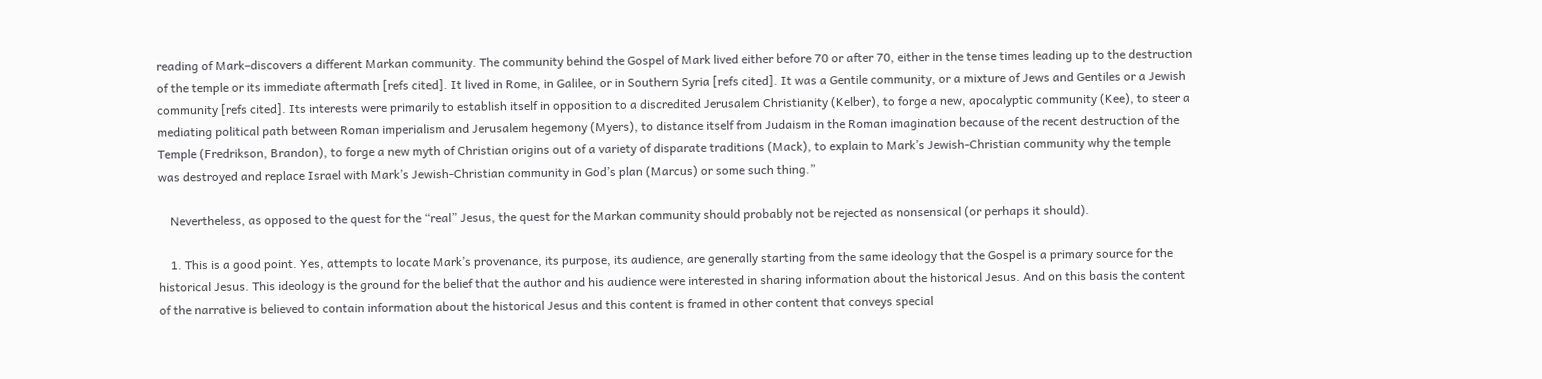reading of Mark–discovers a different Markan community. The community behind the Gospel of Mark lived either before 70 or after 70, either in the tense times leading up to the destruction of the temple or its immediate aftermath [refs cited]. It lived in Rome, in Galilee, or in Southern Syria [refs cited]. It was a Gentile community, or a mixture of Jews and Gentiles or a Jewish community [refs cited]. Its interests were primarily to establish itself in opposition to a discredited Jerusalem Christianity (Kelber), to forge a new, apocalyptic community (Kee), to steer a mediating political path between Roman imperialism and Jerusalem hegemony (Myers), to distance itself from Judaism in the Roman imagination because of the recent destruction of the Temple (Fredrikson, Brandon), to forge a new myth of Christian origins out of a variety of disparate traditions (Mack), to explain to Mark’s Jewish-Christian community why the temple was destroyed and replace Israel with Mark’s Jewish-Christian community in God’s plan (Marcus) or some such thing.”

    Nevertheless, as opposed to the quest for the “real” Jesus, the quest for the Markan community should probably not be rejected as nonsensical (or perhaps it should).

    1. This is a good point. Yes, attempts to locate Mark’s provenance, its purpose, its audience, are generally starting from the same ideology that the Gospel is a primary source for the historical Jesus. This ideology is the ground for the belief that the author and his audience were interested in sharing information about the historical Jesus. And on this basis the content of the narrative is believed to contain information about the historical Jesus and this content is framed in other content that conveys special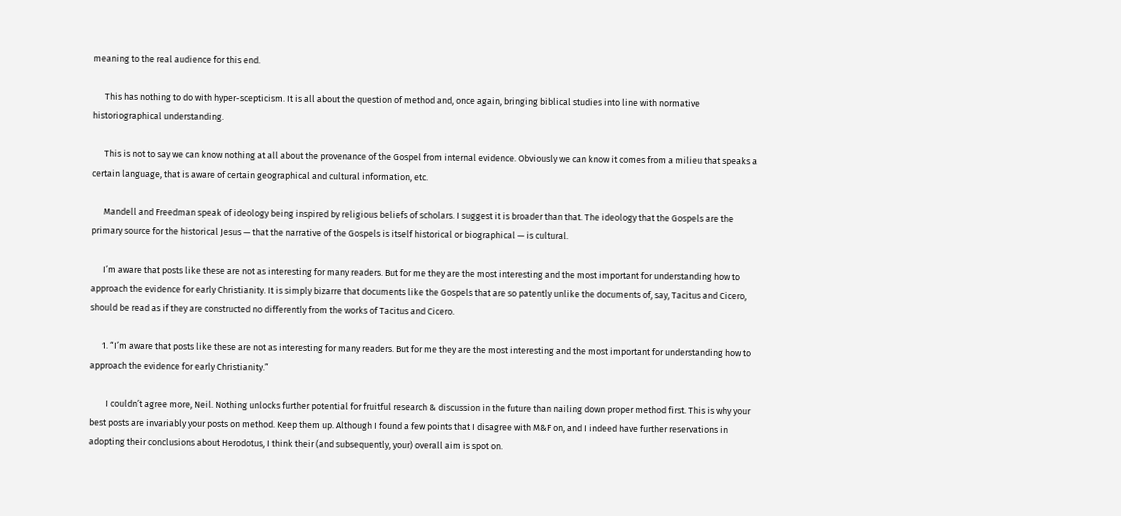meaning to the real audience for this end.

      This has nothing to do with hyper-scepticism. It is all about the question of method and, once again, bringing biblical studies into line with normative historiographical understanding.

      This is not to say we can know nothing at all about the provenance of the Gospel from internal evidence. Obviously we can know it comes from a milieu that speaks a certain language, that is aware of certain geographical and cultural information, etc.

      Mandell and Freedman speak of ideology being inspired by religious beliefs of scholars. I suggest it is broader than that. The ideology that the Gospels are the primary source for the historical Jesus — that the narrative of the Gospels is itself historical or biographical — is cultural.

      I’m aware that posts like these are not as interesting for many readers. But for me they are the most interesting and the most important for understanding how to approach the evidence for early Christianity. It is simply bizarre that documents like the Gospels that are so patently unlike the documents of, say, Tacitus and Cicero, should be read as if they are constructed no differently from the works of Tacitus and Cicero.

      1. “I’m aware that posts like these are not as interesting for many readers. But for me they are the most interesting and the most important for understanding how to approach the evidence for early Christianity.”

        I couldn’t agree more, Neil. Nothing unlocks further potential for fruitful research & discussion in the future than nailing down proper method first. This is why your best posts are invariably your posts on method. Keep them up. Although I found a few points that I disagree with M&F on, and I indeed have further reservations in adopting their conclusions about Herodotus, I think their (and subsequently, your) overall aim is spot on.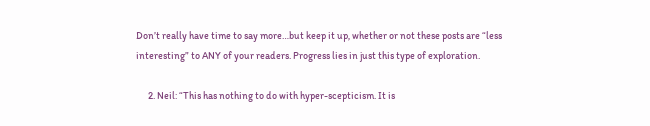Don’t really have time to say more…but keep it up, whether or not these posts are “less interesting” to ANY of your readers. Progress lies in just this type of exploration.

      2. Neil: “This has nothing to do with hyper-scepticism. It is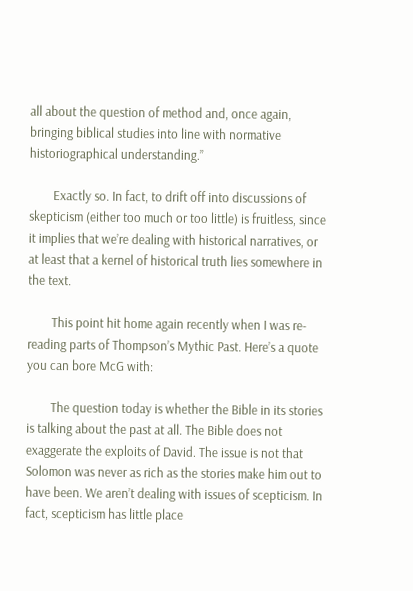all about the question of method and, once again, bringing biblical studies into line with normative historiographical understanding.”

        Exactly so. In fact, to drift off into discussions of skepticism (either too much or too little) is fruitless, since it implies that we’re dealing with historical narratives, or at least that a kernel of historical truth lies somewhere in the text.

        This point hit home again recently when I was re-reading parts of Thompson’s Mythic Past. Here’s a quote you can bore McG with:

        The question today is whether the Bible in its stories is talking about the past at all. The Bible does not exaggerate the exploits of David. The issue is not that Solomon was never as rich as the stories make him out to have been. We aren’t dealing with issues of scepticism. In fact, scepticism has little place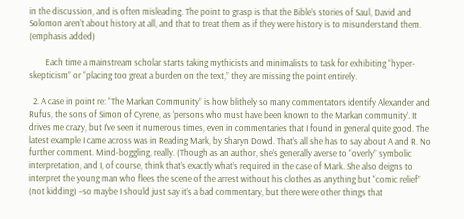in the discussion, and is often misleading. The point to grasp is that the Bible’s stories of Saul, David and Solomon aren’t about history at all, and that to treat them as if they were history is to misunderstand them. (emphasis added)

        Each time a mainstream scholar starts taking mythicists and minimalists to task for exhibiting “hyper-skepticism” or “placing too great a burden on the text,” they are missing the point entirely.

  2. A case in point re: “The Markan Community” is how blithely so many commentators identify Alexander and Rufus, the sons of Simon of Cyrene, as ‘persons who must have been known to the Markan community’. It drives me crazy, but I’ve seen it numerous times, even in commentaries that I found in general quite good. The latest example I came across was in Reading Mark, by Sharyn Dowd. That’s all she has to say about A and R. No further comment. Mind-boggling, really. (Though as an author, she’s generally averse to “overly” symbolic interpretation, and I, of course, think that’s exactly what’s required in the case of Mark. She also deigns to interpret the young man who flees the scene of the arrest without his clothes as anything but “comic relief” (not kidding) –so maybe I should just say it’s a bad commentary, but there were other things that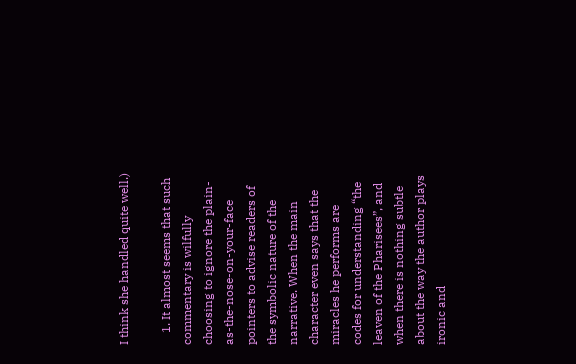I think she handled quite well.)

    1. It almost seems that such commentary is wilfully choosing to ignore the plain-as-the-nose-on-your-face pointers to advise readers of the symbolic nature of the narrative. When the main character even says that the miracles he performs are codes for understanding “the leaven of the Pharisees”, and when there is nothing subtle about the way the author plays ironic and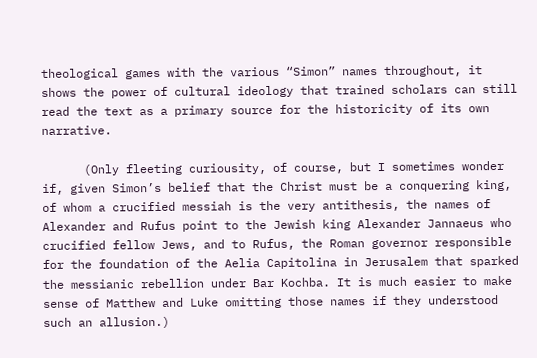theological games with the various “Simon” names throughout, it shows the power of cultural ideology that trained scholars can still read the text as a primary source for the historicity of its own narrative.

      (Only fleeting curiousity, of course, but I sometimes wonder if, given Simon’s belief that the Christ must be a conquering king, of whom a crucified messiah is the very antithesis, the names of Alexander and Rufus point to the Jewish king Alexander Jannaeus who crucified fellow Jews, and to Rufus, the Roman governor responsible for the foundation of the Aelia Capitolina in Jerusalem that sparked the messianic rebellion under Bar Kochba. It is much easier to make sense of Matthew and Luke omitting those names if they understood such an allusion.)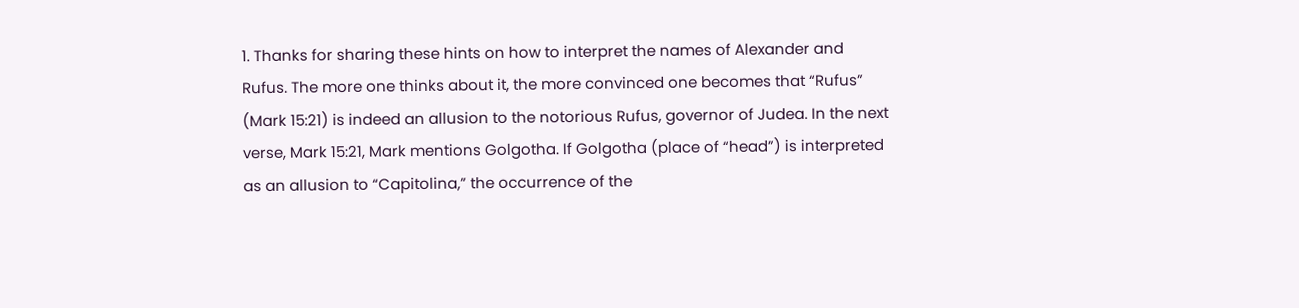1. Thanks for sharing these hints on how to interpret the names of Alexander and Rufus. The more one thinks about it, the more convinced one becomes that “Rufus” (Mark 15:21) is indeed an allusion to the notorious Rufus, governor of Judea. In the next verse, Mark 15:21, Mark mentions Golgotha. If Golgotha (place of “head”) is interpreted as an allusion to “Capitolina,” the occurrence of the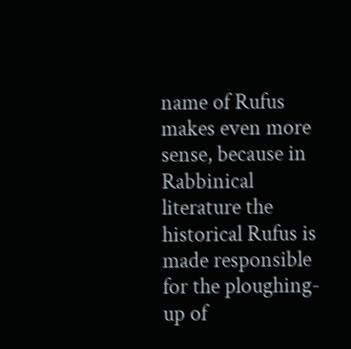name of Rufus makes even more sense, because in Rabbinical literature the historical Rufus is made responsible for the ploughing-up of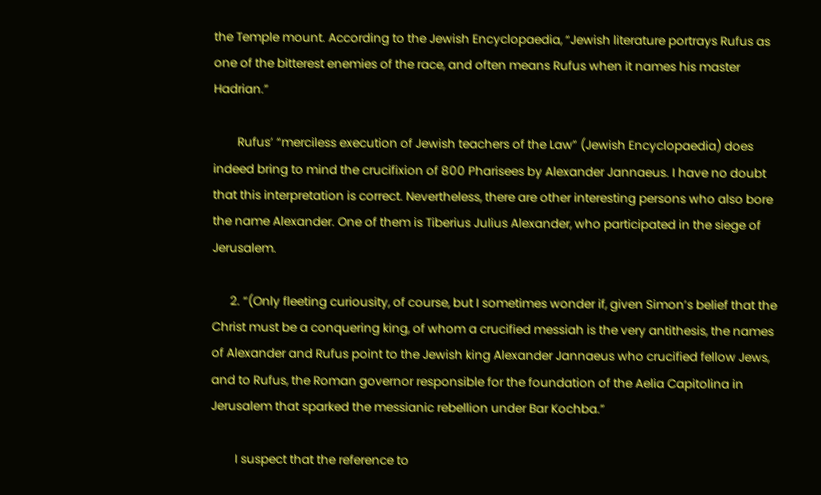the Temple mount. According to the Jewish Encyclopaedia, “Jewish literature portrays Rufus as one of the bitterest enemies of the race, and often means Rufus when it names his master Hadrian.”

        Rufus’ “merciless execution of Jewish teachers of the Law” (Jewish Encyclopaedia) does indeed bring to mind the crucifixion of 800 Pharisees by Alexander Jannaeus. I have no doubt that this interpretation is correct. Nevertheless, there are other interesting persons who also bore the name Alexander. One of them is Tiberius Julius Alexander, who participated in the siege of Jerusalem.

      2. “(Only fleeting curiousity, of course, but I sometimes wonder if, given Simon’s belief that the Christ must be a conquering king, of whom a crucified messiah is the very antithesis, the names of Alexander and Rufus point to the Jewish king Alexander Jannaeus who crucified fellow Jews, and to Rufus, the Roman governor responsible for the foundation of the Aelia Capitolina in Jerusalem that sparked the messianic rebellion under Bar Kochba.”

        I suspect that the reference to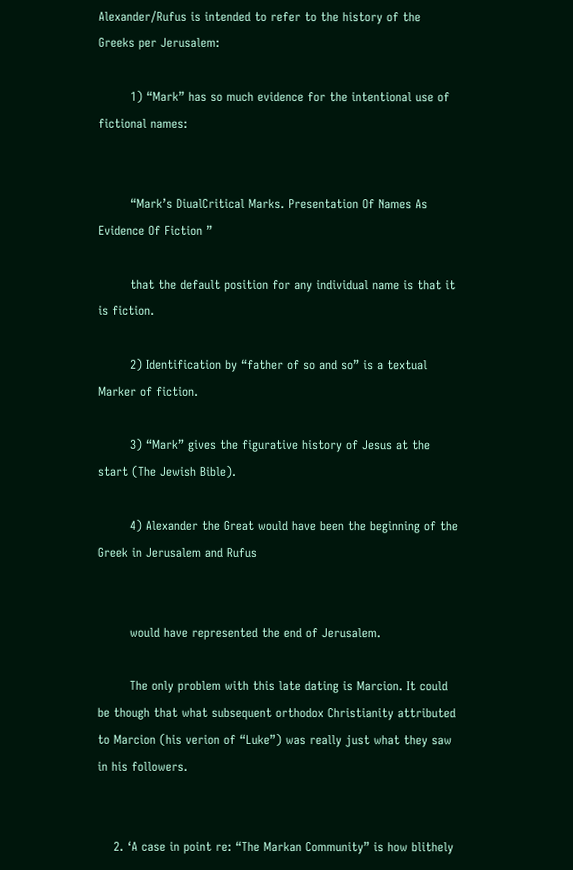Alexander/Rufus is intended to refer to the history of the Greeks per Jerusalem:

        1) “Mark” has so much evidence for the intentional use of fictional names:


        “Mark’s DiualCritical Marks. Presentation Of Names As Evidence Of Fiction ”

        that the default position for any individual name is that it is fiction.

        2) Identification by “father of so and so” is a textual Marker of fiction.

        3) “Mark” gives the figurative history of Jesus at the start (The Jewish Bible).

        4) Alexander the Great would have been the beginning of the Greek in Jerusalem and Rufus


        would have represented the end of Jerusalem.

        The only problem with this late dating is Marcion. It could be though that what subsequent orthodox Christianity attributed to Marcion (his verion of “Luke”) was really just what they saw in his followers.


    2. ‘A case in point re: “The Markan Community” is how blithely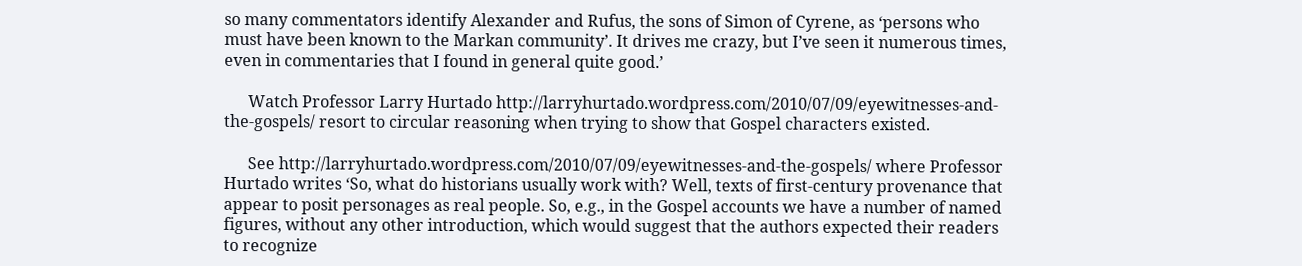so many commentators identify Alexander and Rufus, the sons of Simon of Cyrene, as ‘persons who must have been known to the Markan community’. It drives me crazy, but I’ve seen it numerous times, even in commentaries that I found in general quite good.’

      Watch Professor Larry Hurtado http://larryhurtado.wordpress.com/2010/07/09/eyewitnesses-and-the-gospels/ resort to circular reasoning when trying to show that Gospel characters existed.

      See http://larryhurtado.wordpress.com/2010/07/09/eyewitnesses-and-the-gospels/ where Professor Hurtado writes ‘So, what do historians usually work with? Well, texts of first-century provenance that appear to posit personages as real people. So, e.g., in the Gospel accounts we have a number of named figures, without any other introduction, which would suggest that the authors expected their readers to recognize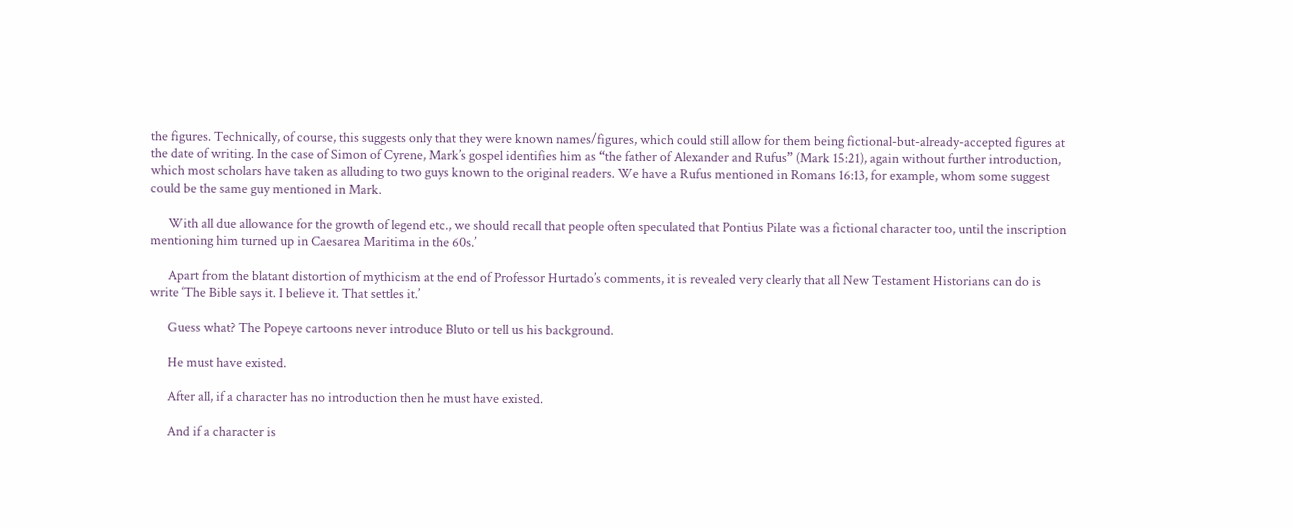the figures. Technically, of course, this suggests only that they were known names/figures, which could still allow for them being fictional-but-already-accepted figures at the date of writing. In the case of Simon of Cyrene, Mark’s gospel identifies him as “the father of Alexander and Rufus” (Mark 15:21), again without further introduction, which most scholars have taken as alluding to two guys known to the original readers. We have a Rufus mentioned in Romans 16:13, for example, whom some suggest could be the same guy mentioned in Mark.

      With all due allowance for the growth of legend etc., we should recall that people often speculated that Pontius Pilate was a fictional character too, until the inscription mentioning him turned up in Caesarea Maritima in the 60s.’

      Apart from the blatant distortion of mythicism at the end of Professor Hurtado’s comments, it is revealed very clearly that all New Testament Historians can do is write ‘The Bible says it. I believe it. That settles it.’

      Guess what? The Popeye cartoons never introduce Bluto or tell us his background.

      He must have existed.

      After all, if a character has no introduction then he must have existed.

      And if a character is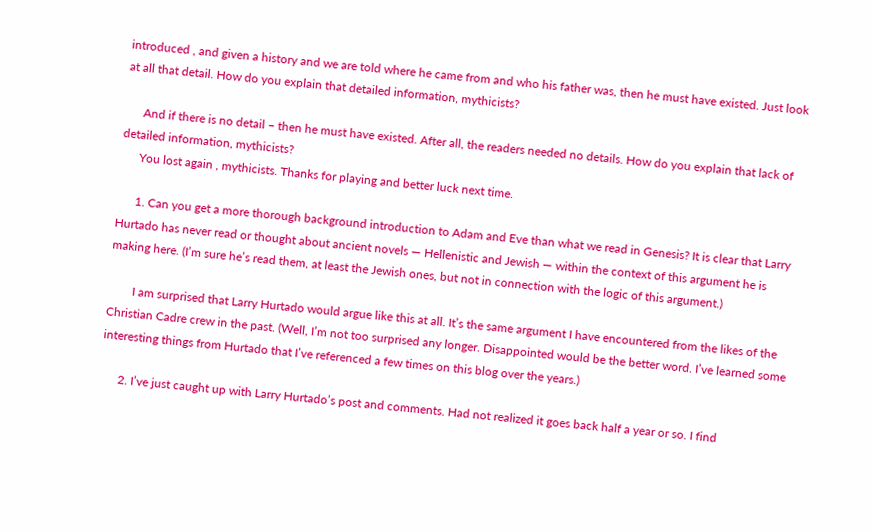introduced , and given a history and we are told where he came from and who his father was, then he must have existed. Just look at all that detail. How do you explain that detailed information, mythicists?

      And if there is no detail – then he must have existed. After all, the readers needed no details. How do you explain that lack of detailed information, mythicists?
      You lost again , mythicists. Thanks for playing and better luck next time.

      1. Can you get a more thorough background introduction to Adam and Eve than what we read in Genesis? It is clear that Larry Hurtado has never read or thought about ancient novels — Hellenistic and Jewish — within the context of this argument he is making here. (I’m sure he’s read them, at least the Jewish ones, but not in connection with the logic of this argument.)

        I am surprised that Larry Hurtado would argue like this at all. It’s the same argument I have encountered from the likes of the Christian Cadre crew in the past. (Well, I’m not too surprised any longer. Disappointed would be the better word. I’ve learned some interesting things from Hurtado that I’ve referenced a few times on this blog over the years.)

      2. I’ve just caught up with Larry Hurtado’s post and comments. Had not realized it goes back half a year or so. I find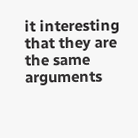it interesting that they are the same arguments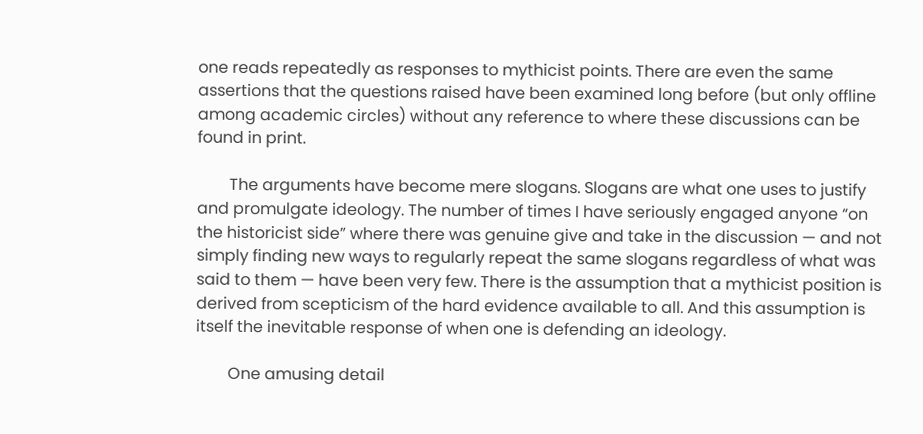one reads repeatedly as responses to mythicist points. There are even the same assertions that the questions raised have been examined long before (but only offline among academic circles) without any reference to where these discussions can be found in print.

        The arguments have become mere slogans. Slogans are what one uses to justify and promulgate ideology. The number of times I have seriously engaged anyone “on the historicist side” where there was genuine give and take in the discussion — and not simply finding new ways to regularly repeat the same slogans regardless of what was said to them — have been very few. There is the assumption that a mythicist position is derived from scepticism of the hard evidence available to all. And this assumption is itself the inevitable response of when one is defending an ideology.

        One amusing detail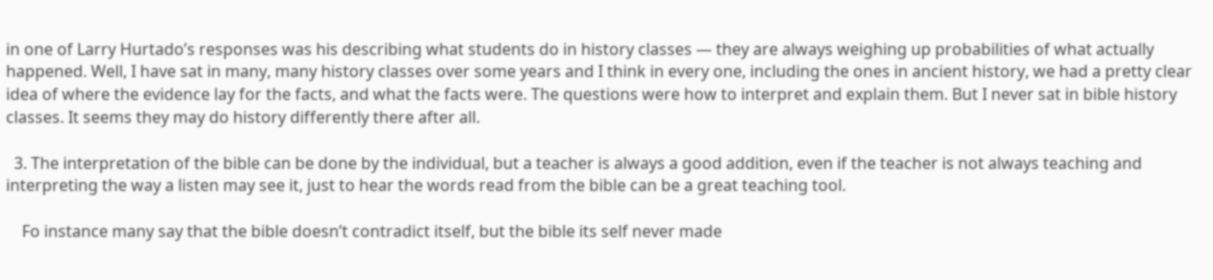in one of Larry Hurtado’s responses was his describing what students do in history classes — they are always weighing up probabilities of what actually happened. Well, I have sat in many, many history classes over some years and I think in every one, including the ones in ancient history, we had a pretty clear idea of where the evidence lay for the facts, and what the facts were. The questions were how to interpret and explain them. But I never sat in bible history classes. It seems they may do history differently there after all.

  3. The interpretation of the bible can be done by the individual, but a teacher is always a good addition, even if the teacher is not always teaching and interpreting the way a listen may see it, just to hear the words read from the bible can be a great teaching tool.

    Fo instance many say that the bible doesn’t contradict itself, but the bible its self never made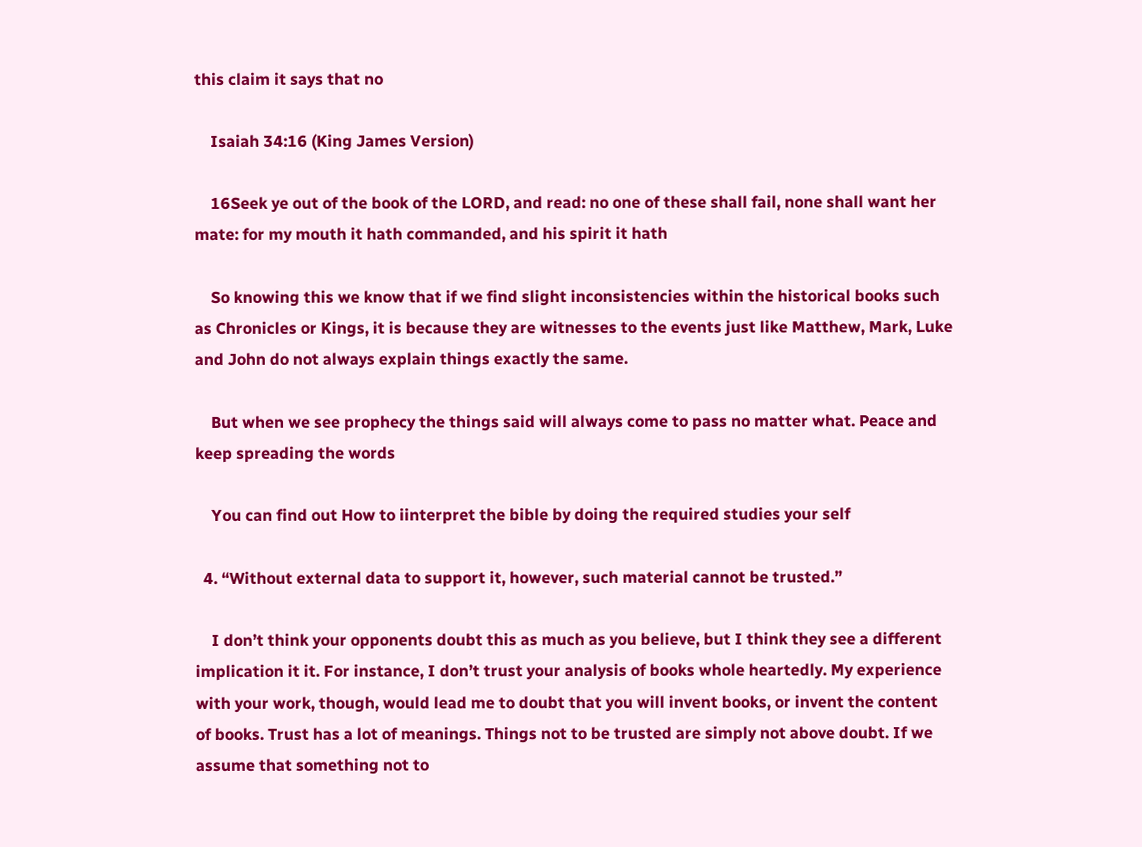this claim it says that no

    Isaiah 34:16 (King James Version)

    16Seek ye out of the book of the LORD, and read: no one of these shall fail, none shall want her mate: for my mouth it hath commanded, and his spirit it hath

    So knowing this we know that if we find slight inconsistencies within the historical books such as Chronicles or Kings, it is because they are witnesses to the events just like Matthew, Mark, Luke and John do not always explain things exactly the same.

    But when we see prophecy the things said will always come to pass no matter what. Peace and keep spreading the words

    You can find out How to iinterpret the bible by doing the required studies your self

  4. “Without external data to support it, however, such material cannot be trusted.”

    I don’t think your opponents doubt this as much as you believe, but I think they see a different implication it it. For instance, I don’t trust your analysis of books whole heartedly. My experience with your work, though, would lead me to doubt that you will invent books, or invent the content of books. Trust has a lot of meanings. Things not to be trusted are simply not above doubt. If we assume that something not to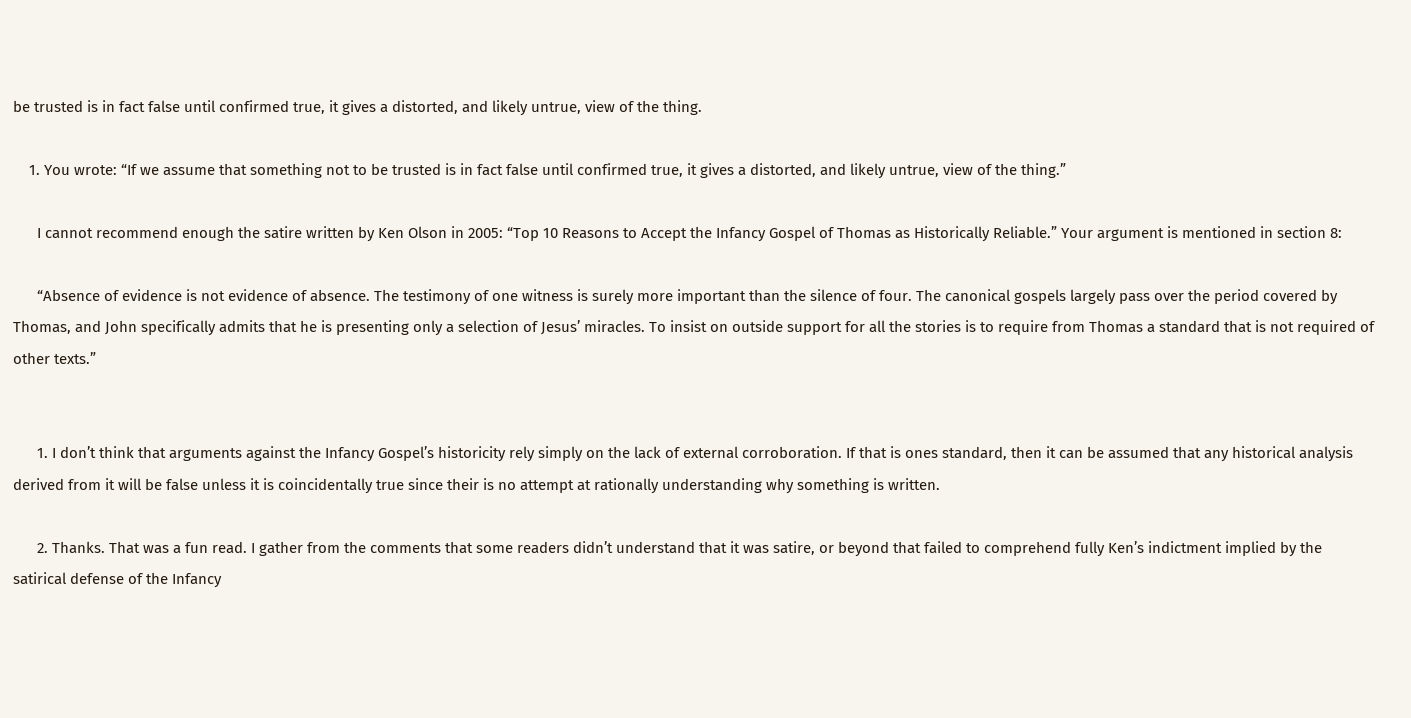be trusted is in fact false until confirmed true, it gives a distorted, and likely untrue, view of the thing.

    1. You wrote: “If we assume that something not to be trusted is in fact false until confirmed true, it gives a distorted, and likely untrue, view of the thing.”

      I cannot recommend enough the satire written by Ken Olson in 2005: “Top 10 Reasons to Accept the Infancy Gospel of Thomas as Historically Reliable.” Your argument is mentioned in section 8:

      “Absence of evidence is not evidence of absence. The testimony of one witness is surely more important than the silence of four. The canonical gospels largely pass over the period covered by Thomas, and John specifically admits that he is presenting only a selection of Jesus’ miracles. To insist on outside support for all the stories is to require from Thomas a standard that is not required of other texts.”


      1. I don’t think that arguments against the Infancy Gospel’s historicity rely simply on the lack of external corroboration. If that is ones standard, then it can be assumed that any historical analysis derived from it will be false unless it is coincidentally true since their is no attempt at rationally understanding why something is written.

      2. Thanks. That was a fun read. I gather from the comments that some readers didn’t understand that it was satire, or beyond that failed to comprehend fully Ken’s indictment implied by the satirical defense of the Infancy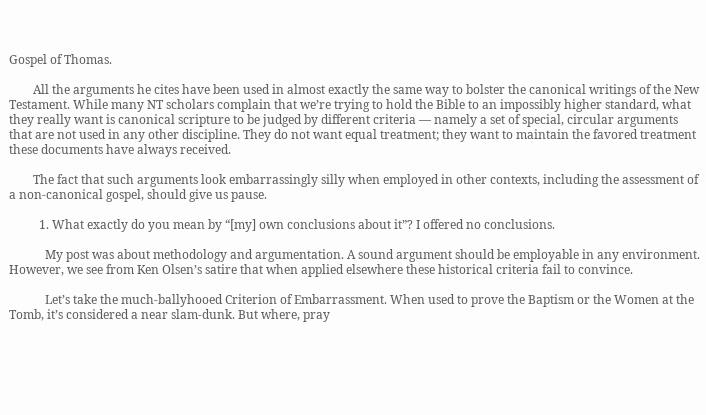Gospel of Thomas.

        All the arguments he cites have been used in almost exactly the same way to bolster the canonical writings of the New Testament. While many NT scholars complain that we’re trying to hold the Bible to an impossibly higher standard, what they really want is canonical scripture to be judged by different criteria — namely a set of special, circular arguments that are not used in any other discipline. They do not want equal treatment; they want to maintain the favored treatment these documents have always received.

        The fact that such arguments look embarrassingly silly when employed in other contexts, including the assessment of a non-canonical gospel, should give us pause.

          1. What exactly do you mean by “[my] own conclusions about it”? I offered no conclusions.

            My post was about methodology and argumentation. A sound argument should be employable in any environment. However, we see from Ken Olsen’s satire that when applied elsewhere these historical criteria fail to convince.

            Let’s take the much-ballyhooed Criterion of Embarrassment. When used to prove the Baptism or the Women at the Tomb, it’s considered a near slam-dunk. But where, pray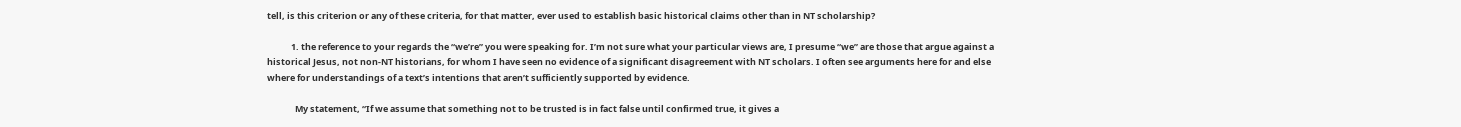tell, is this criterion or any of these criteria, for that matter, ever used to establish basic historical claims other than in NT scholarship?

            1. the reference to your regards the “we’re” you were speaking for. I’m not sure what your particular views are, I presume “we” are those that argue against a historical Jesus, not non-NT historians, for whom I have seen no evidence of a significant disagreement with NT scholars. I often see arguments here for and else where for understandings of a text’s intentions that aren’t sufficiently supported by evidence.

              My statement, “If we assume that something not to be trusted is in fact false until confirmed true, it gives a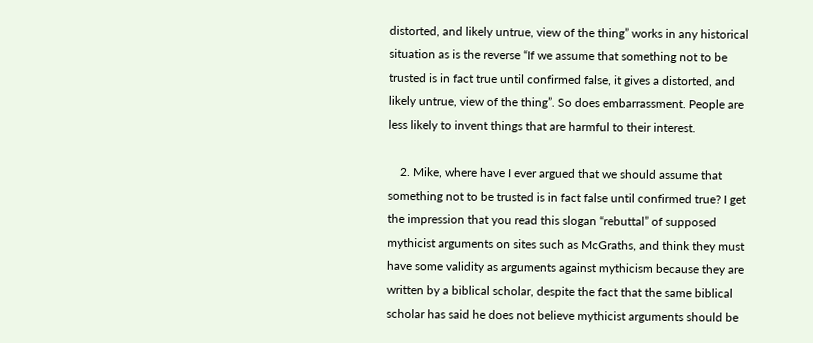distorted, and likely untrue, view of the thing” works in any historical situation as is the reverse “If we assume that something not to be trusted is in fact true until confirmed false, it gives a distorted, and likely untrue, view of the thing”. So does embarrassment. People are less likely to invent things that are harmful to their interest.

    2. Mike, where have I ever argued that we should assume that something not to be trusted is in fact false until confirmed true? I get the impression that you read this slogan “rebuttal” of supposed mythicist arguments on sites such as McGraths, and think they must have some validity as arguments against mythicism because they are written by a biblical scholar, despite the fact that the same biblical scholar has said he does not believe mythicist arguments should be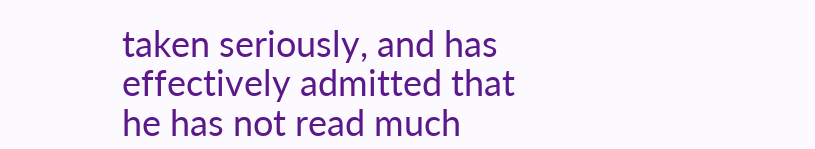taken seriously, and has effectively admitted that he has not read much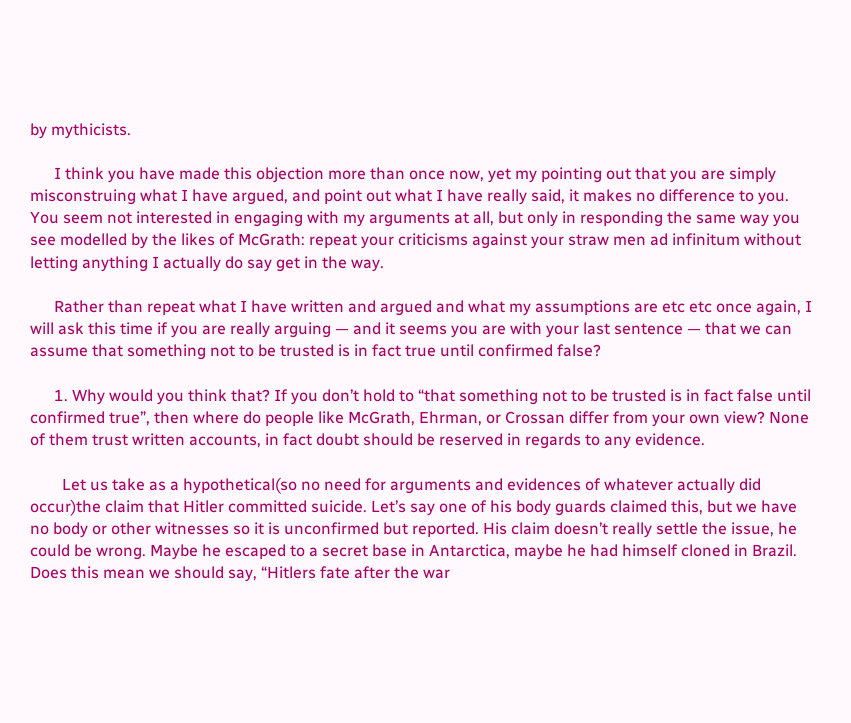by mythicists.

      I think you have made this objection more than once now, yet my pointing out that you are simply misconstruing what I have argued, and point out what I have really said, it makes no difference to you. You seem not interested in engaging with my arguments at all, but only in responding the same way you see modelled by the likes of McGrath: repeat your criticisms against your straw men ad infinitum without letting anything I actually do say get in the way.

      Rather than repeat what I have written and argued and what my assumptions are etc etc once again, I will ask this time if you are really arguing — and it seems you are with your last sentence — that we can assume that something not to be trusted is in fact true until confirmed false?

      1. Why would you think that? If you don’t hold to “that something not to be trusted is in fact false until confirmed true”, then where do people like McGrath, Ehrman, or Crossan differ from your own view? None of them trust written accounts, in fact doubt should be reserved in regards to any evidence.

        Let us take as a hypothetical(so no need for arguments and evidences of whatever actually did occur)the claim that Hitler committed suicide. Let’s say one of his body guards claimed this, but we have no body or other witnesses so it is unconfirmed but reported. His claim doesn’t really settle the issue, he could be wrong. Maybe he escaped to a secret base in Antarctica, maybe he had himself cloned in Brazil. Does this mean we should say, “Hitlers fate after the war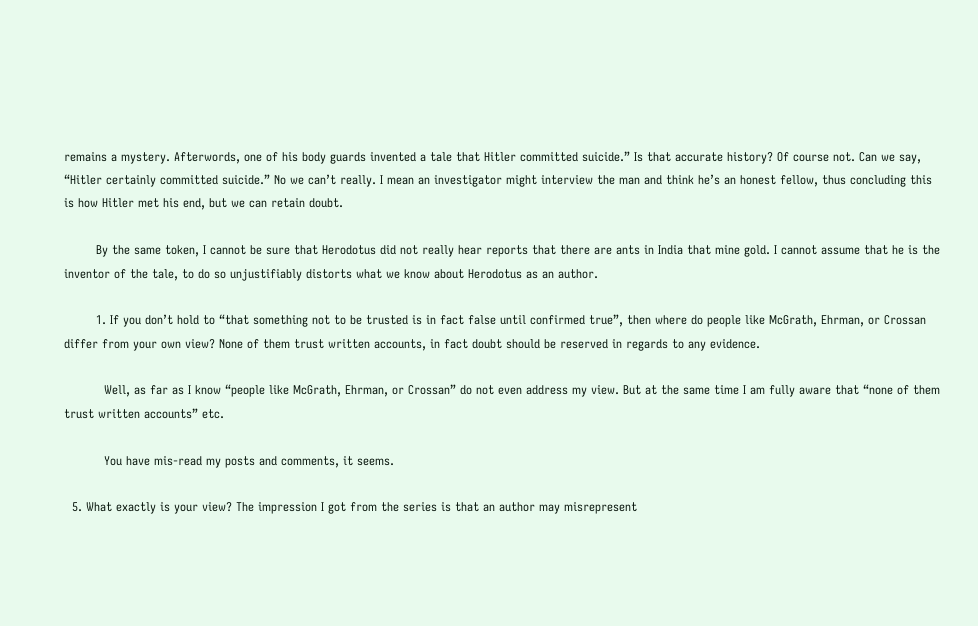remains a mystery. Afterwords, one of his body guards invented a tale that Hitler committed suicide.” Is that accurate history? Of course not. Can we say, “Hitler certainly committed suicide.” No we can’t really. I mean an investigator might interview the man and think he’s an honest fellow, thus concluding this is how Hitler met his end, but we can retain doubt.

        By the same token, I cannot be sure that Herodotus did not really hear reports that there are ants in India that mine gold. I cannot assume that he is the inventor of the tale, to do so unjustifiably distorts what we know about Herodotus as an author.

        1. If you don’t hold to “that something not to be trusted is in fact false until confirmed true”, then where do people like McGrath, Ehrman, or Crossan differ from your own view? None of them trust written accounts, in fact doubt should be reserved in regards to any evidence.

          Well, as far as I know “people like McGrath, Ehrman, or Crossan” do not even address my view. But at the same time I am fully aware that “none of them trust written accounts” etc.

          You have mis-read my posts and comments, it seems.

  5. What exactly is your view? The impression I got from the series is that an author may misrepresent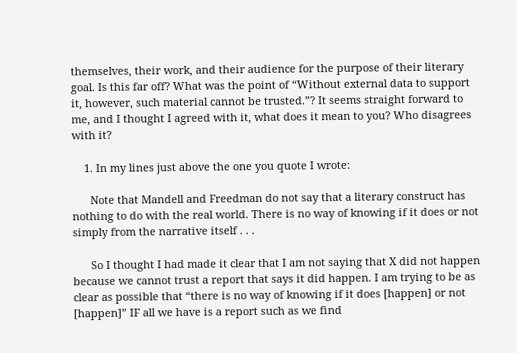themselves, their work, and their audience for the purpose of their literary goal. Is this far off? What was the point of “Without external data to support it, however, such material cannot be trusted.”? It seems straight forward to me, and I thought I agreed with it, what does it mean to you? Who disagrees with it?

    1. In my lines just above the one you quote I wrote:

      Note that Mandell and Freedman do not say that a literary construct has nothing to do with the real world. There is no way of knowing if it does or not simply from the narrative itself . . .

      So I thought I had made it clear that I am not saying that X did not happen because we cannot trust a report that says it did happen. I am trying to be as clear as possible that “there is no way of knowing if it does [happen] or not [happen]” IF all we have is a report such as we find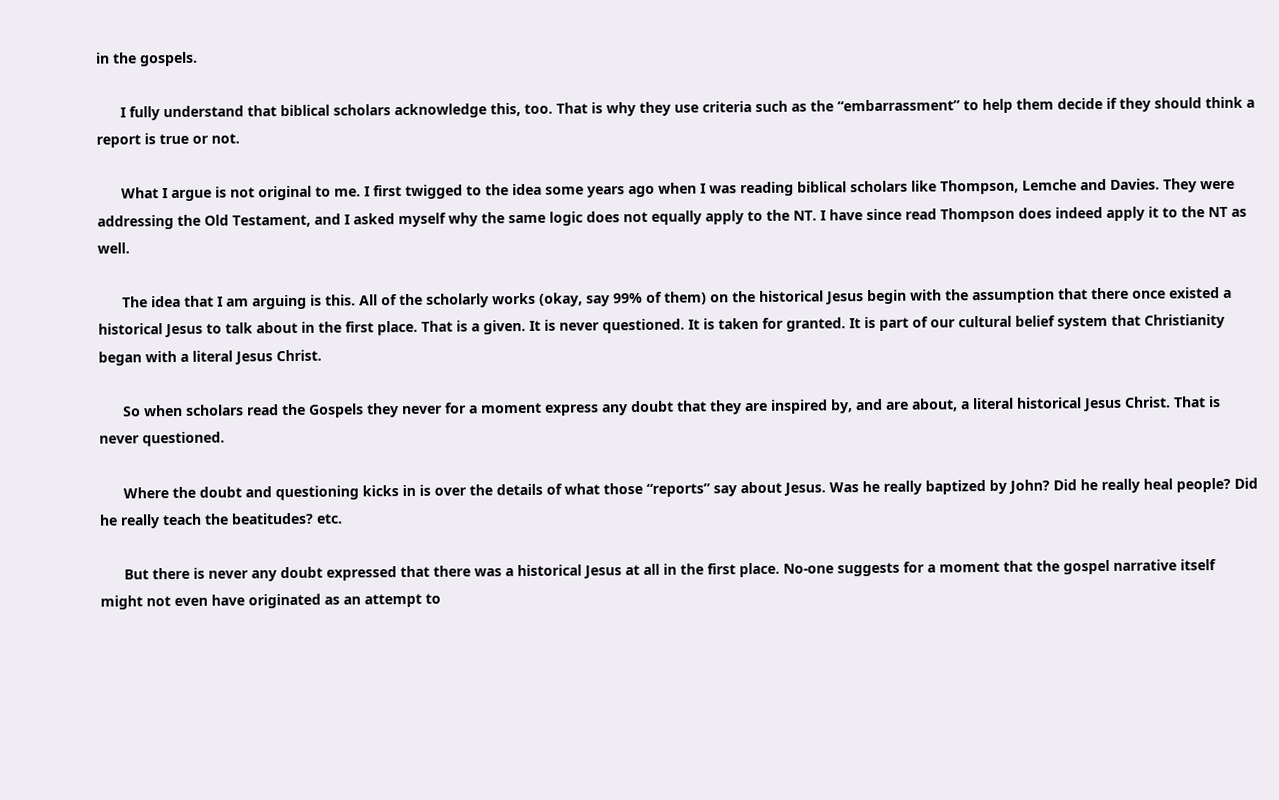in the gospels.

      I fully understand that biblical scholars acknowledge this, too. That is why they use criteria such as the “embarrassment” to help them decide if they should think a report is true or not.

      What I argue is not original to me. I first twigged to the idea some years ago when I was reading biblical scholars like Thompson, Lemche and Davies. They were addressing the Old Testament, and I asked myself why the same logic does not equally apply to the NT. I have since read Thompson does indeed apply it to the NT as well.

      The idea that I am arguing is this. All of the scholarly works (okay, say 99% of them) on the historical Jesus begin with the assumption that there once existed a historical Jesus to talk about in the first place. That is a given. It is never questioned. It is taken for granted. It is part of our cultural belief system that Christianity began with a literal Jesus Christ.

      So when scholars read the Gospels they never for a moment express any doubt that they are inspired by, and are about, a literal historical Jesus Christ. That is never questioned.

      Where the doubt and questioning kicks in is over the details of what those “reports” say about Jesus. Was he really baptized by John? Did he really heal people? Did he really teach the beatitudes? etc.

      But there is never any doubt expressed that there was a historical Jesus at all in the first place. No-one suggests for a moment that the gospel narrative itself might not even have originated as an attempt to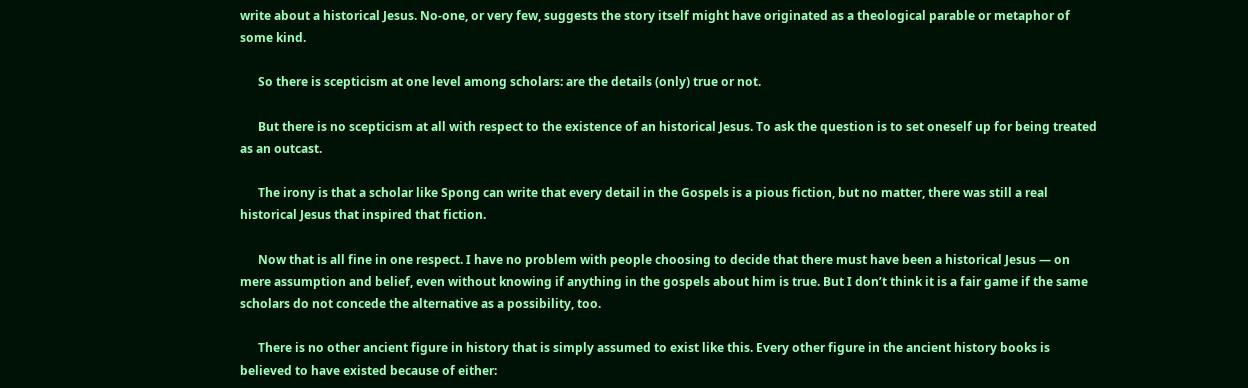write about a historical Jesus. No-one, or very few, suggests the story itself might have originated as a theological parable or metaphor of some kind.

      So there is scepticism at one level among scholars: are the details (only) true or not.

      But there is no scepticism at all with respect to the existence of an historical Jesus. To ask the question is to set oneself up for being treated as an outcast.

      The irony is that a scholar like Spong can write that every detail in the Gospels is a pious fiction, but no matter, there was still a real historical Jesus that inspired that fiction.

      Now that is all fine in one respect. I have no problem with people choosing to decide that there must have been a historical Jesus — on mere assumption and belief, even without knowing if anything in the gospels about him is true. But I don’t think it is a fair game if the same scholars do not concede the alternative as a possibility, too.

      There is no other ancient figure in history that is simply assumed to exist like this. Every other figure in the ancient history books is believed to have existed because of either: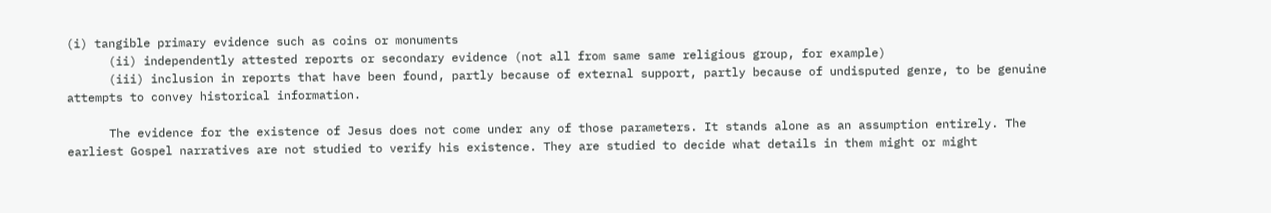(i) tangible primary evidence such as coins or monuments
      (ii) independently attested reports or secondary evidence (not all from same same religious group, for example)
      (iii) inclusion in reports that have been found, partly because of external support, partly because of undisputed genre, to be genuine attempts to convey historical information.

      The evidence for the existence of Jesus does not come under any of those parameters. It stands alone as an assumption entirely. The earliest Gospel narratives are not studied to verify his existence. They are studied to decide what details in them might or might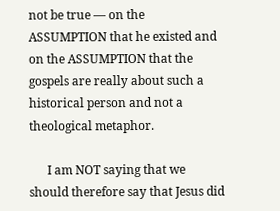not be true — on the ASSUMPTION that he existed and on the ASSUMPTION that the gospels are really about such a historical person and not a theological metaphor.

      I am NOT saying that we should therefore say that Jesus did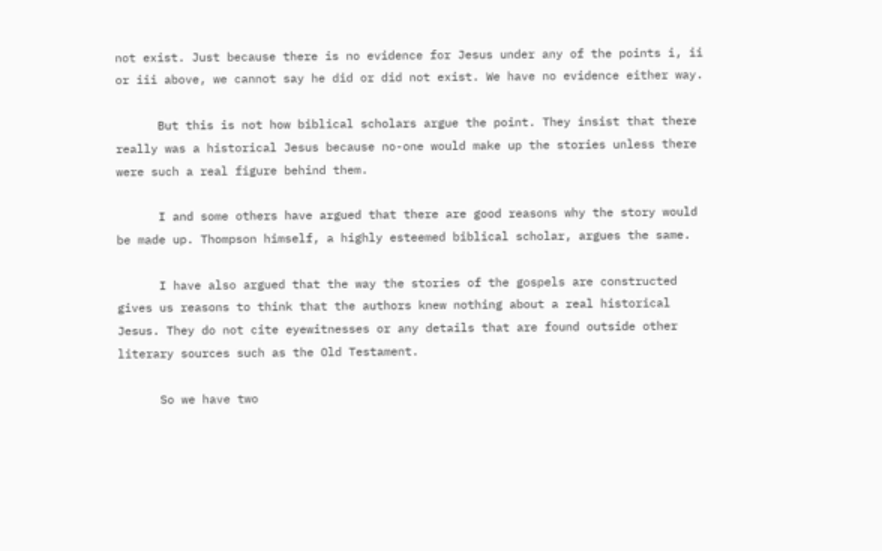not exist. Just because there is no evidence for Jesus under any of the points i, ii or iii above, we cannot say he did or did not exist. We have no evidence either way.

      But this is not how biblical scholars argue the point. They insist that there really was a historical Jesus because no-one would make up the stories unless there were such a real figure behind them.

      I and some others have argued that there are good reasons why the story would be made up. Thompson himself, a highly esteemed biblical scholar, argues the same.

      I have also argued that the way the stories of the gospels are constructed gives us reasons to think that the authors knew nothing about a real historical Jesus. They do not cite eyewitnesses or any details that are found outside other literary sources such as the Old Testament.

      So we have two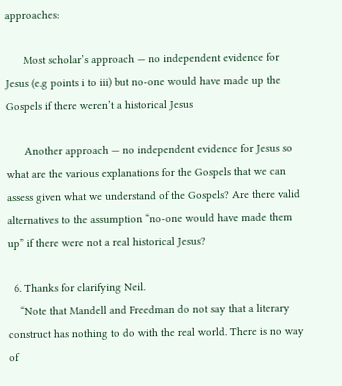approaches:

      Most scholar’s approach — no independent evidence for Jesus (e.g points i to iii) but no-one would have made up the Gospels if there weren’t a historical Jesus

      Another approach — no independent evidence for Jesus so what are the various explanations for the Gospels that we can assess given what we understand of the Gospels? Are there valid alternatives to the assumption “no-one would have made them up” if there were not a real historical Jesus?

  6. Thanks for clarifying Neil.
    “Note that Mandell and Freedman do not say that a literary construct has nothing to do with the real world. There is no way of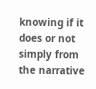knowing if it does or not simply from the narrative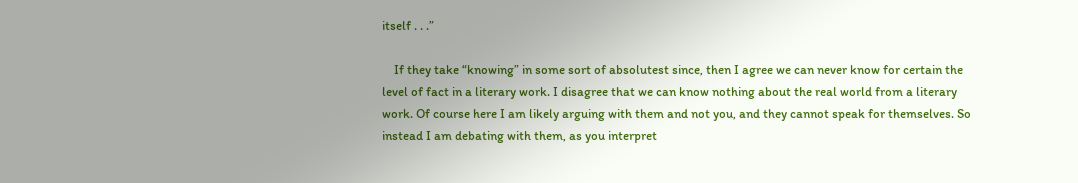itself . . .”

    If they take “knowing” in some sort of absolutest since, then I agree we can never know for certain the level of fact in a literary work. I disagree that we can know nothing about the real world from a literary work. Of course here I am likely arguing with them and not you, and they cannot speak for themselves. So instead I am debating with them, as you interpret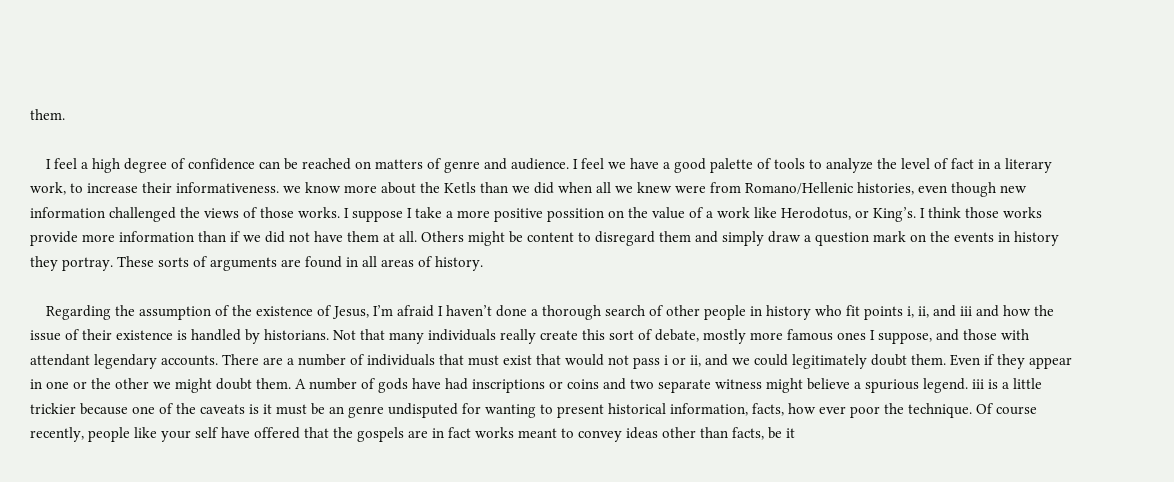them.

    I feel a high degree of confidence can be reached on matters of genre and audience. I feel we have a good palette of tools to analyze the level of fact in a literary work, to increase their informativeness. we know more about the Ketls than we did when all we knew were from Romano/Hellenic histories, even though new information challenged the views of those works. I suppose I take a more positive possition on the value of a work like Herodotus, or King’s. I think those works provide more information than if we did not have them at all. Others might be content to disregard them and simply draw a question mark on the events in history they portray. These sorts of arguments are found in all areas of history.

    Regarding the assumption of the existence of Jesus, I’m afraid I haven’t done a thorough search of other people in history who fit points i, ii, and iii and how the issue of their existence is handled by historians. Not that many individuals really create this sort of debate, mostly more famous ones I suppose, and those with attendant legendary accounts. There are a number of individuals that must exist that would not pass i or ii, and we could legitimately doubt them. Even if they appear in one or the other we might doubt them. A number of gods have had inscriptions or coins and two separate witness might believe a spurious legend. iii is a little trickier because one of the caveats is it must be an genre undisputed for wanting to present historical information, facts, how ever poor the technique. Of course recently, people like your self have offered that the gospels are in fact works meant to convey ideas other than facts, be it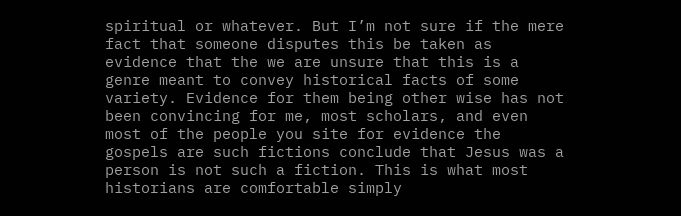spiritual or whatever. But I’m not sure if the mere fact that someone disputes this be taken as evidence that the we are unsure that this is a genre meant to convey historical facts of some variety. Evidence for them being other wise has not been convincing for me, most scholars, and even most of the people you site for evidence the gospels are such fictions conclude that Jesus was a person is not such a fiction. This is what most historians are comfortable simply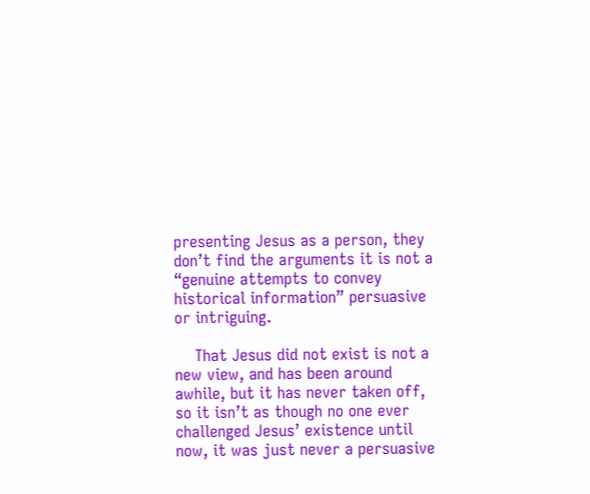presenting Jesus as a person, they don’t find the arguments it is not a “genuine attempts to convey historical information” persuasive or intriguing.

    That Jesus did not exist is not a new view, and has been around awhile, but it has never taken off, so it isn’t as though no one ever challenged Jesus’ existence until now, it was just never a persuasive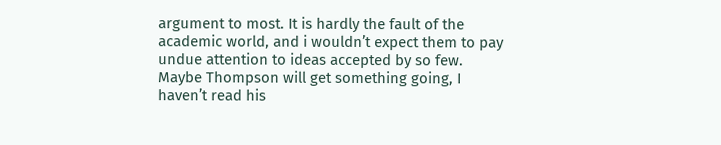argument to most. It is hardly the fault of the academic world, and i wouldn’t expect them to pay undue attention to ideas accepted by so few. Maybe Thompson will get something going, I haven’t read his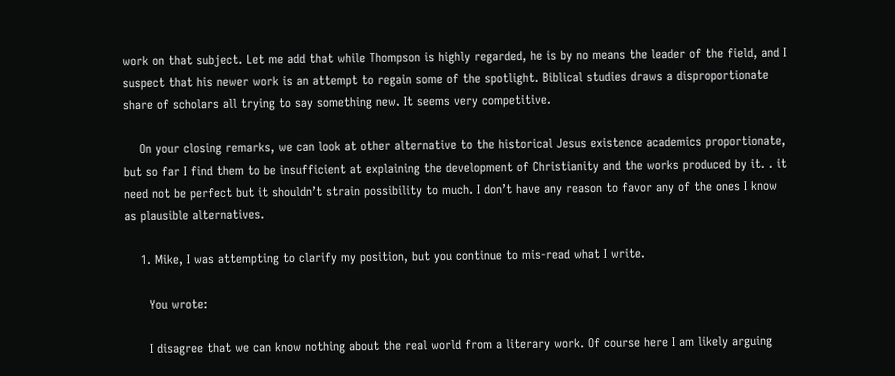work on that subject. Let me add that while Thompson is highly regarded, he is by no means the leader of the field, and I suspect that his newer work is an attempt to regain some of the spotlight. Biblical studies draws a disproportionate share of scholars all trying to say something new. It seems very competitive.

    On your closing remarks, we can look at other alternative to the historical Jesus existence academics proportionate, but so far I find them to be insufficient at explaining the development of Christianity and the works produced by it. . it need not be perfect but it shouldn’t strain possibility to much. I don’t have any reason to favor any of the ones I know as plausible alternatives.

    1. Mike, I was attempting to clarify my position, but you continue to mis-read what I write.

      You wrote:

      I disagree that we can know nothing about the real world from a literary work. Of course here I am likely arguing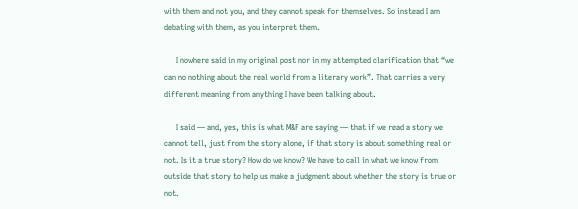with them and not you, and they cannot speak for themselves. So instead I am debating with them, as you interpret them.

      I nowhere said in my original post nor in my attempted clarification that “we can no nothing about the real world from a literary work”. That carries a very different meaning from anything I have been talking about.

      I said — and, yes, this is what M&F are saying — that if we read a story we cannot tell, just from the story alone, if that story is about something real or not. Is it a true story? How do we know? We have to call in what we know from outside that story to help us make a judgment about whether the story is true or not.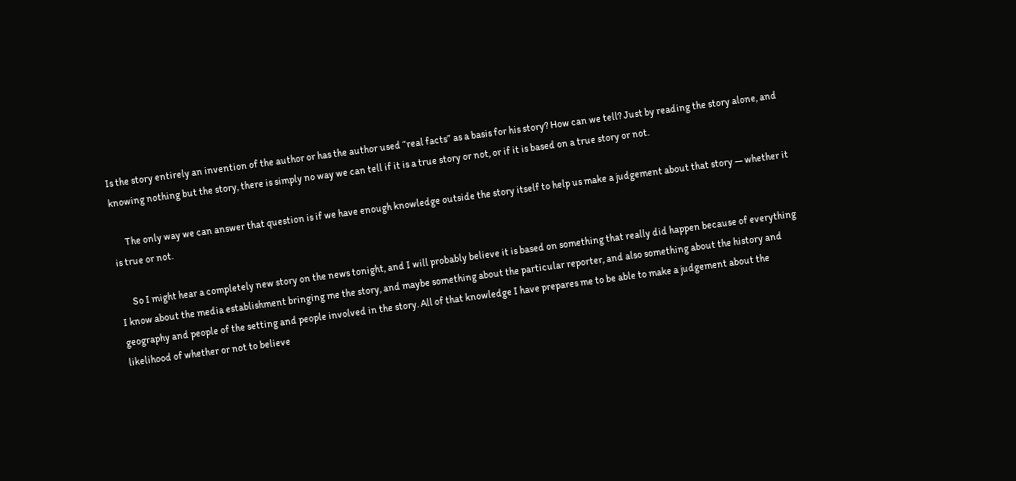Is the story entirely an invention of the author or has the author used “real facts” as a basis for his story? How can we tell? Just by reading the story alone, and knowing nothing but the story, there is simply no way we can tell if it is a true story or not, or if it is based on a true story or not.

      The only way we can answer that question is if we have enough knowledge outside the story itself to help us make a judgement about that story — whether it is true or not.

      So I might hear a completely new story on the news tonight, and I will probably believe it is based on something that really did happen because of everything I know about the media establishment bringing me the story, and maybe something about the particular reporter, and also something about the history and geography and people of the setting and people involved in the story. All of that knowledge I have prepares me to be able to make a judgement about the likelihood of whether or not to believe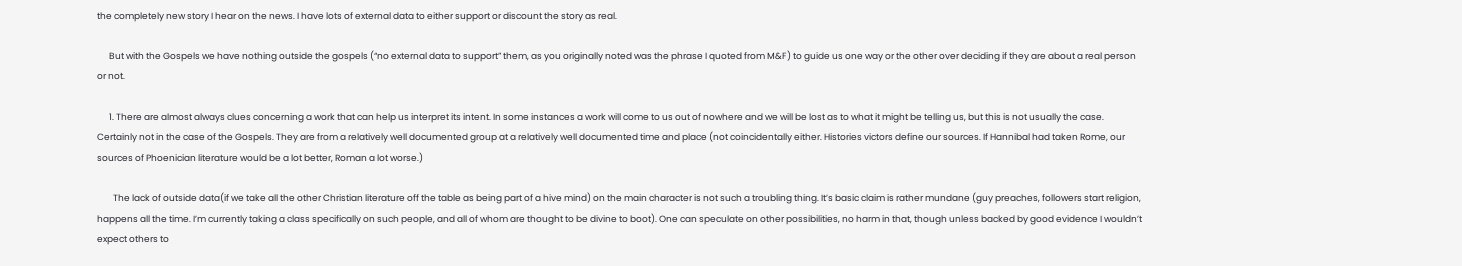the completely new story I hear on the news. I have lots of external data to either support or discount the story as real.

      But with the Gospels we have nothing outside the gospels (“no external data to support” them, as you originally noted was the phrase I quoted from M&F) to guide us one way or the other over deciding if they are about a real person or not.

      1. There are almost always clues concerning a work that can help us interpret its intent. In some instances a work will come to us out of nowhere and we will be lost as to what it might be telling us, but this is not usually the case. Certainly not in the case of the Gospels. They are from a relatively well documented group at a relatively well documented time and place (not coincidentally either. Histories victors define our sources. If Hannibal had taken Rome, our sources of Phoenician literature would be a lot better, Roman a lot worse.)

        The lack of outside data(if we take all the other Christian literature off the table as being part of a hive mind) on the main character is not such a troubling thing. It’s basic claim is rather mundane (guy preaches, followers start religion, happens all the time. I’m currently taking a class specifically on such people, and all of whom are thought to be divine to boot). One can speculate on other possibilities, no harm in that, though unless backed by good evidence I wouldn’t expect others to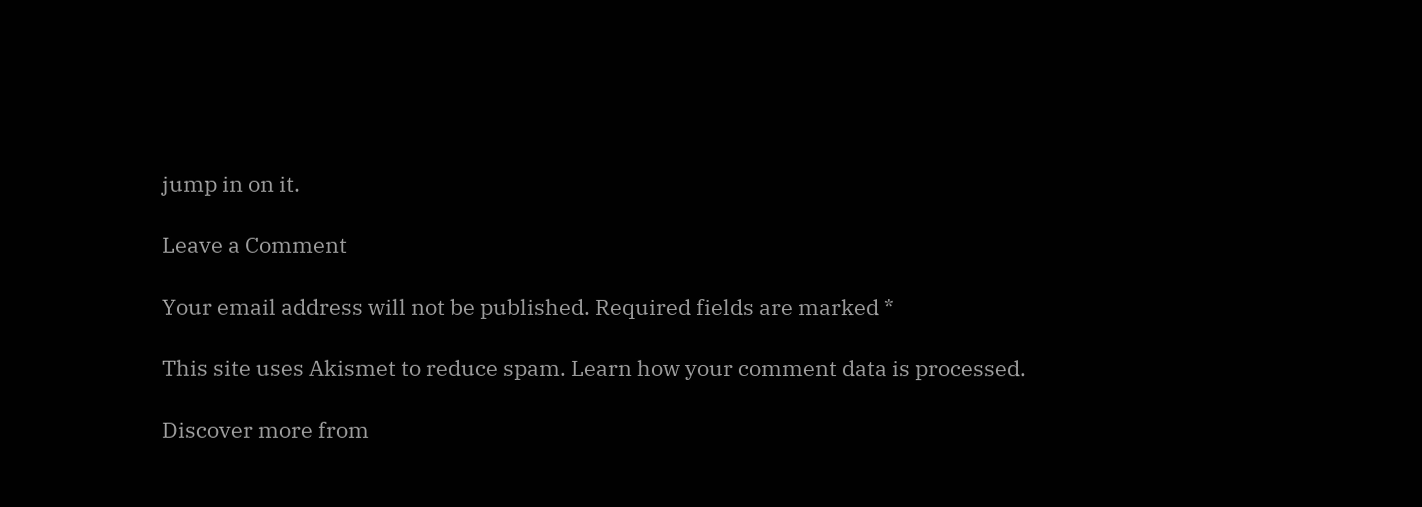jump in on it.

Leave a Comment

Your email address will not be published. Required fields are marked *

This site uses Akismet to reduce spam. Learn how your comment data is processed.

Discover more from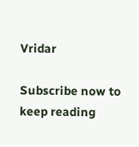Vridar

Subscribe now to keep reading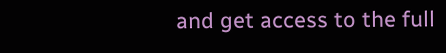and get access to the full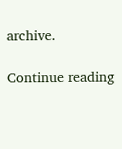archive.

Continue reading